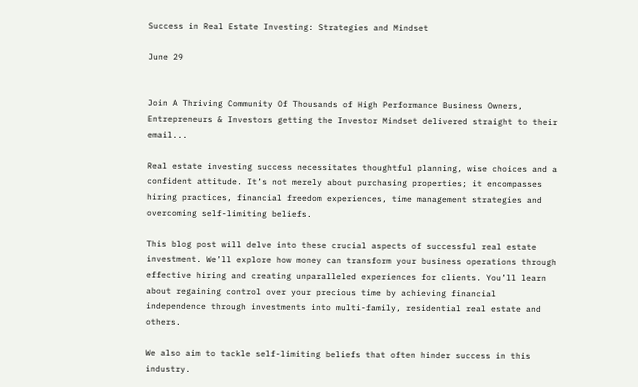Success in Real Estate Investing: Strategies and Mindset

June 29


Join A Thriving Community Of Thousands of High Performance Business Owners, Entrepreneurs & Investors getting the Investor Mindset delivered straight to their email...

Real estate investing success necessitates thoughtful planning, wise choices and a confident attitude. It’s not merely about purchasing properties; it encompasses hiring practices, financial freedom experiences, time management strategies and overcoming self-limiting beliefs.

This blog post will delve into these crucial aspects of successful real estate investment. We’ll explore how money can transform your business operations through effective hiring and creating unparalleled experiences for clients. You’ll learn about regaining control over your precious time by achieving financial independence through investments into multi-family, residential real estate and others.

We also aim to tackle self-limiting beliefs that often hinder success in this industry.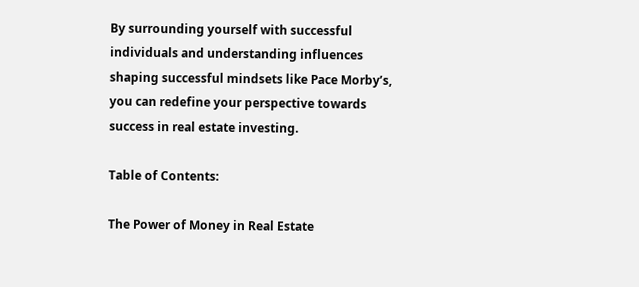By surrounding yourself with successful individuals and understanding influences shaping successful mindsets like Pace Morby’s, you can redefine your perspective towards success in real estate investing.

Table of Contents:

The Power of Money in Real Estate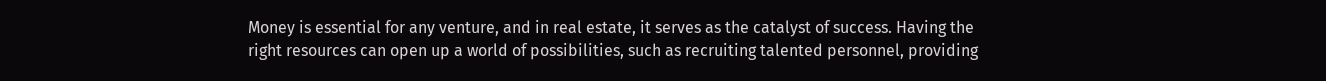Money is essential for any venture, and in real estate, it serves as the catalyst of success. Having the right resources can open up a world of possibilities, such as recruiting talented personnel, providing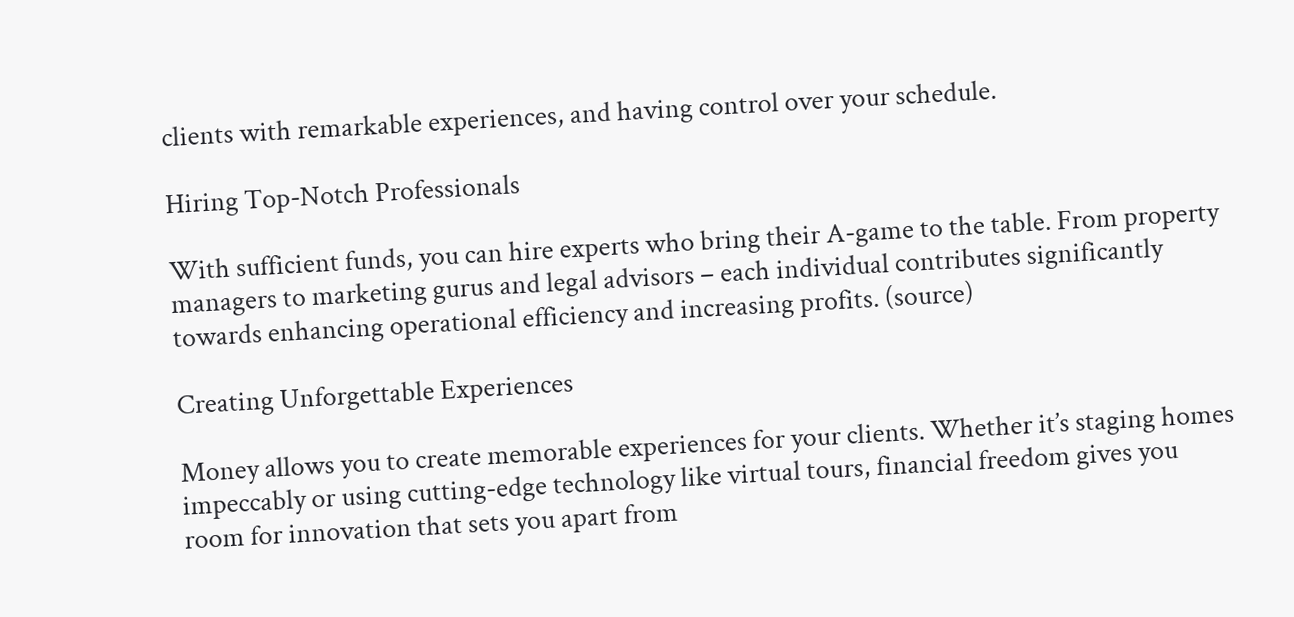clients with remarkable experiences, and having control over your schedule.

Hiring Top-Notch Professionals

With sufficient funds, you can hire experts who bring their A-game to the table. From property managers to marketing gurus and legal advisors – each individual contributes significantly towards enhancing operational efficiency and increasing profits. (source)

Creating Unforgettable Experiences

Money allows you to create memorable experiences for your clients. Whether it’s staging homes impeccably or using cutting-edge technology like virtual tours, financial freedom gives you room for innovation that sets you apart from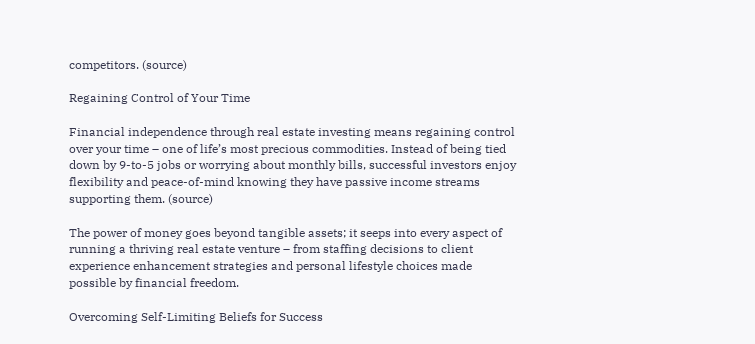competitors. (source)

Regaining Control of Your Time

Financial independence through real estate investing means regaining control over your time – one of life’s most precious commodities. Instead of being tied down by 9-to-5 jobs or worrying about monthly bills, successful investors enjoy flexibility and peace-of-mind knowing they have passive income streams supporting them. (source)

The power of money goes beyond tangible assets; it seeps into every aspect of running a thriving real estate venture – from staffing decisions to client experience enhancement strategies and personal lifestyle choices made possible by financial freedom.

Overcoming Self-Limiting Beliefs for Success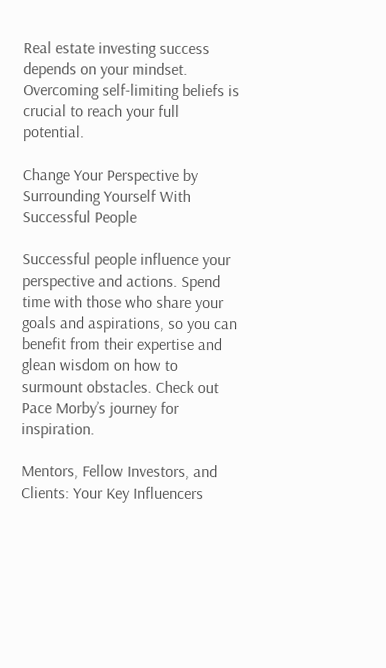Real estate investing success depends on your mindset. Overcoming self-limiting beliefs is crucial to reach your full potential.

Change Your Perspective by Surrounding Yourself With Successful People

Successful people influence your perspective and actions. Spend time with those who share your goals and aspirations, so you can benefit from their expertise and glean wisdom on how to surmount obstacles. Check out Pace Morby’s journey for inspiration.

Mentors, Fellow Investors, and Clients: Your Key Influencers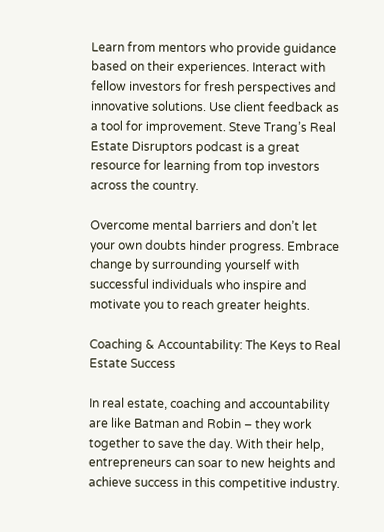Learn from mentors who provide guidance based on their experiences. Interact with fellow investors for fresh perspectives and innovative solutions. Use client feedback as a tool for improvement. Steve Trang’s Real Estate Disruptors podcast is a great resource for learning from top investors across the country.

Overcome mental barriers and don’t let your own doubts hinder progress. Embrace change by surrounding yourself with successful individuals who inspire and motivate you to reach greater heights.

Coaching & Accountability: The Keys to Real Estate Success

In real estate, coaching and accountability are like Batman and Robin – they work together to save the day. With their help, entrepreneurs can soar to new heights and achieve success in this competitive industry.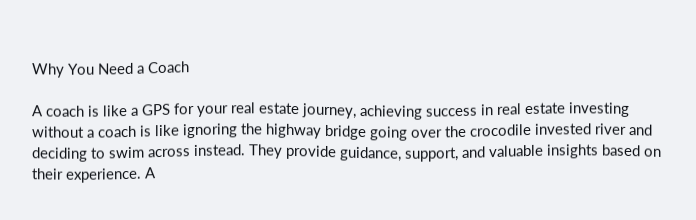Why You Need a Coach

A coach is like a GPS for your real estate journey, achieving success in real estate investing without a coach is like ignoring the highway bridge going over the crocodile invested river and deciding to swim across instead. They provide guidance, support, and valuable insights based on their experience. A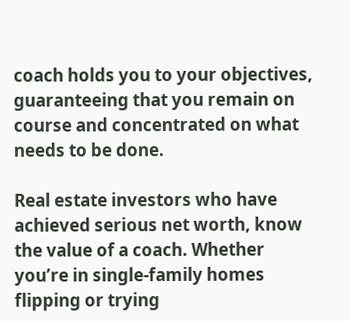coach holds you to your objectives, guaranteeing that you remain on course and concentrated on what needs to be done.

Real estate investors who have achieved serious net worth, know the value of a coach. Whether you’re in single-family homes flipping or trying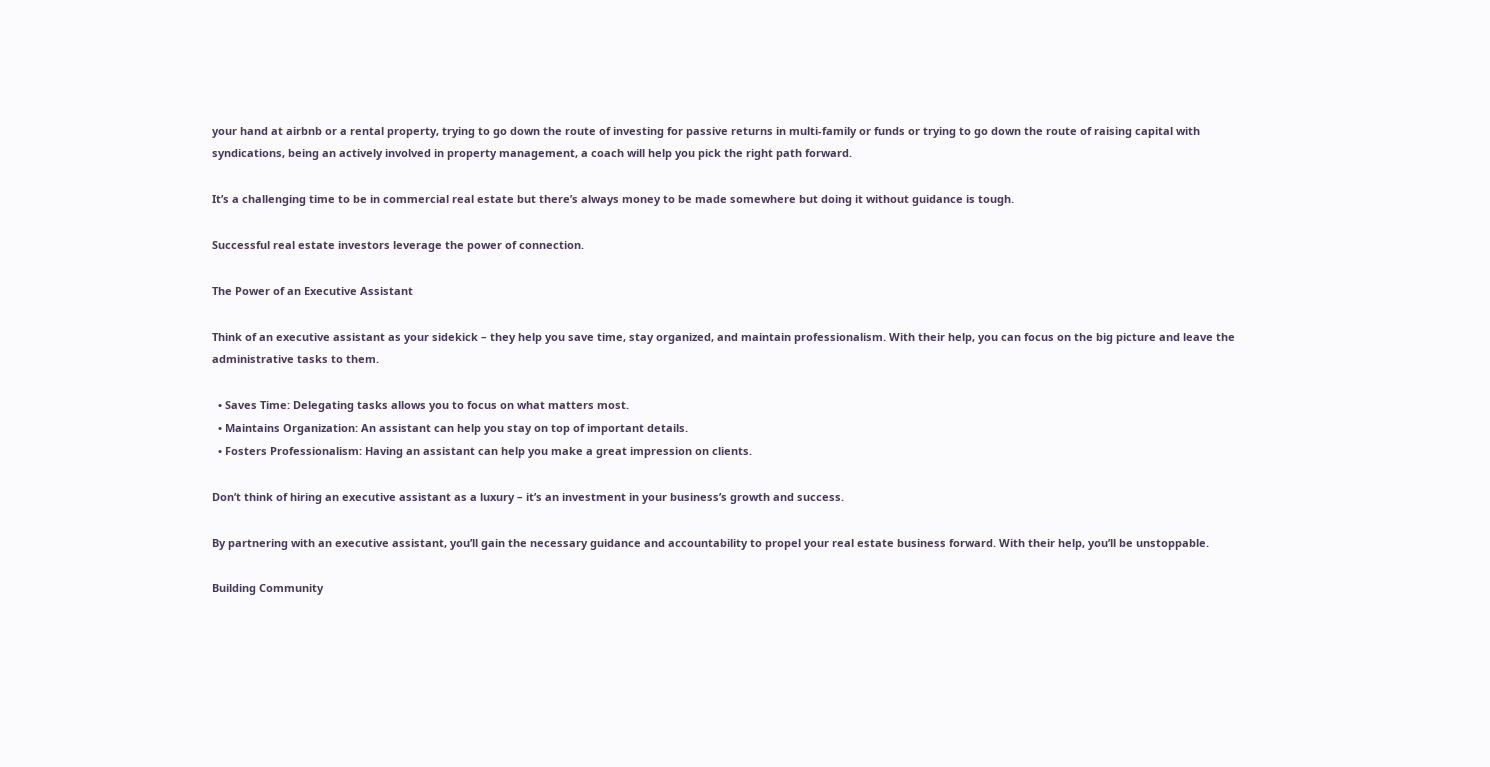your hand at airbnb or a rental property, trying to go down the route of investing for passive returns in multi-family or funds or trying to go down the route of raising capital with syndications, being an actively involved in property management, a coach will help you pick the right path forward.

It’s a challenging time to be in commercial real estate but there’s always money to be made somewhere but doing it without guidance is tough.

Successful real estate investors leverage the power of connection.

The Power of an Executive Assistant

Think of an executive assistant as your sidekick – they help you save time, stay organized, and maintain professionalism. With their help, you can focus on the big picture and leave the administrative tasks to them.

  • Saves Time: Delegating tasks allows you to focus on what matters most.
  • Maintains Organization: An assistant can help you stay on top of important details.
  • Fosters Professionalism: Having an assistant can help you make a great impression on clients.

Don’t think of hiring an executive assistant as a luxury – it’s an investment in your business’s growth and success.

By partnering with an executive assistant, you’ll gain the necessary guidance and accountability to propel your real estate business forward. With their help, you’ll be unstoppable.

Building Community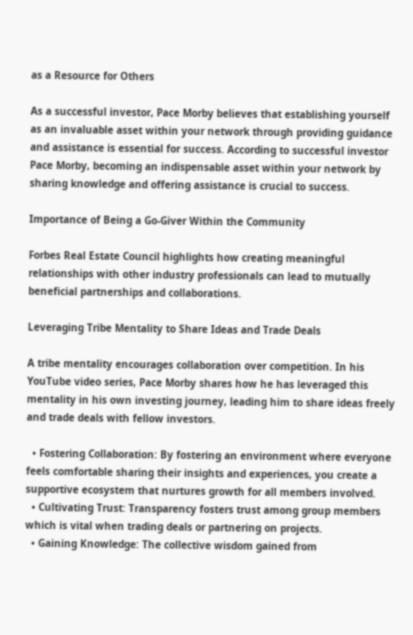as a Resource for Others

As a successful investor, Pace Morby believes that establishing yourself as an invaluable asset within your network through providing guidance and assistance is essential for success. According to successful investor Pace Morby, becoming an indispensable asset within your network by sharing knowledge and offering assistance is crucial to success.

Importance of Being a Go-Giver Within the Community

Forbes Real Estate Council highlights how creating meaningful relationships with other industry professionals can lead to mutually beneficial partnerships and collaborations.

Leveraging Tribe Mentality to Share Ideas and Trade Deals

A tribe mentality encourages collaboration over competition. In his YouTube video series, Pace Morby shares how he has leveraged this mentality in his own investing journey, leading him to share ideas freely and trade deals with fellow investors.

  • Fostering Collaboration: By fostering an environment where everyone feels comfortable sharing their insights and experiences, you create a supportive ecosystem that nurtures growth for all members involved.
  • Cultivating Trust: Transparency fosters trust among group members which is vital when trading deals or partnering on projects.
  • Gaining Knowledge: The collective wisdom gained from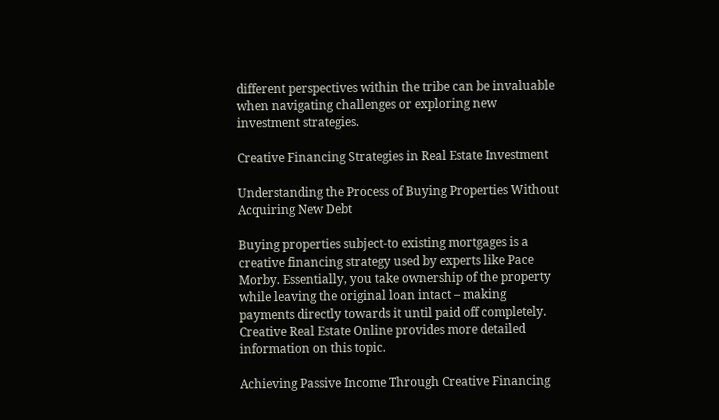different perspectives within the tribe can be invaluable when navigating challenges or exploring new investment strategies.

Creative Financing Strategies in Real Estate Investment

Understanding the Process of Buying Properties Without Acquiring New Debt

Buying properties subject-to existing mortgages is a creative financing strategy used by experts like Pace Morby. Essentially, you take ownership of the property while leaving the original loan intact – making payments directly towards it until paid off completely. Creative Real Estate Online provides more detailed information on this topic.

Achieving Passive Income Through Creative Financing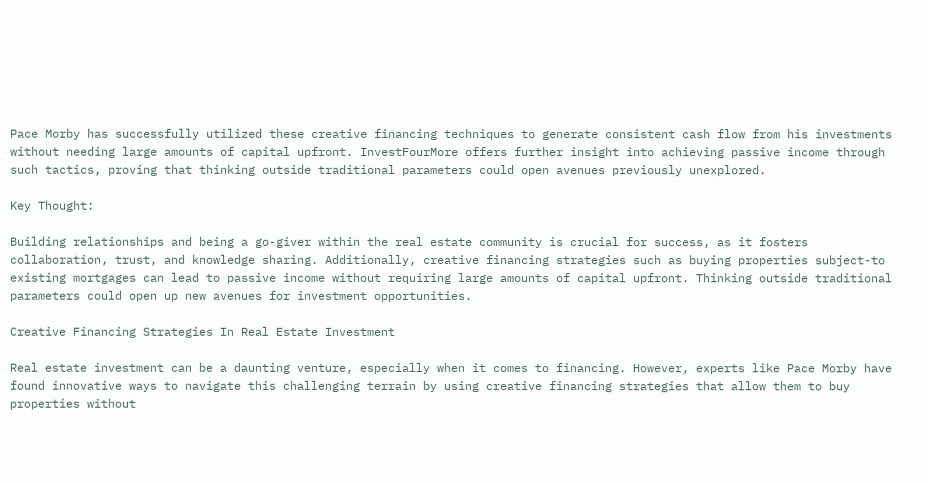Pace Morby has successfully utilized these creative financing techniques to generate consistent cash flow from his investments without needing large amounts of capital upfront. InvestFourMore offers further insight into achieving passive income through such tactics, proving that thinking outside traditional parameters could open avenues previously unexplored.

Key Thought:

Building relationships and being a go-giver within the real estate community is crucial for success, as it fosters collaboration, trust, and knowledge sharing. Additionally, creative financing strategies such as buying properties subject-to existing mortgages can lead to passive income without requiring large amounts of capital upfront. Thinking outside traditional parameters could open up new avenues for investment opportunities.

Creative Financing Strategies In Real Estate Investment

Real estate investment can be a daunting venture, especially when it comes to financing. However, experts like Pace Morby have found innovative ways to navigate this challenging terrain by using creative financing strategies that allow them to buy properties without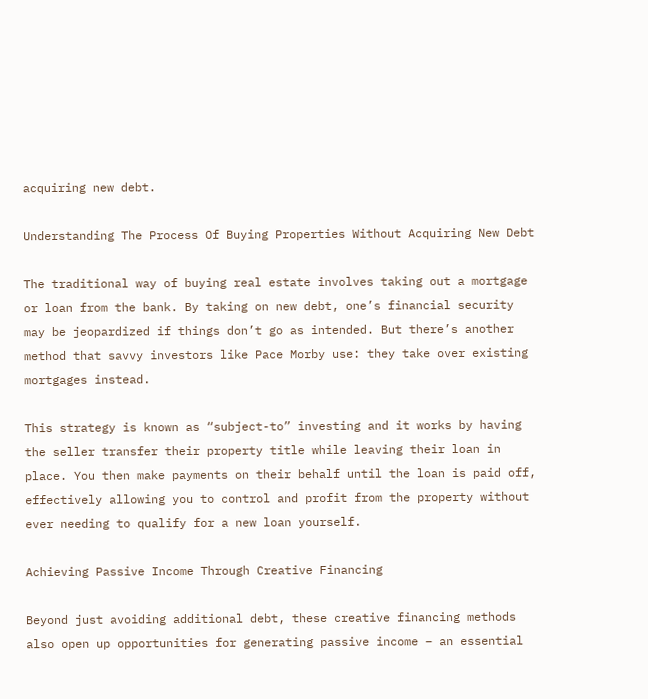acquiring new debt.

Understanding The Process Of Buying Properties Without Acquiring New Debt

The traditional way of buying real estate involves taking out a mortgage or loan from the bank. By taking on new debt, one’s financial security may be jeopardized if things don’t go as intended. But there’s another method that savvy investors like Pace Morby use: they take over existing mortgages instead.

This strategy is known as “subject-to” investing and it works by having the seller transfer their property title while leaving their loan in place. You then make payments on their behalf until the loan is paid off, effectively allowing you to control and profit from the property without ever needing to qualify for a new loan yourself.

Achieving Passive Income Through Creative Financing

Beyond just avoiding additional debt, these creative financing methods also open up opportunities for generating passive income – an essential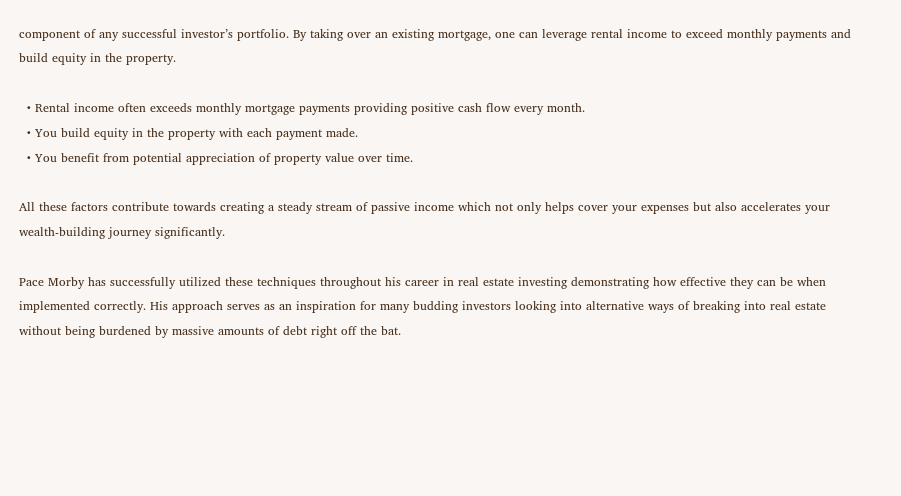component of any successful investor’s portfolio. By taking over an existing mortgage, one can leverage rental income to exceed monthly payments and build equity in the property.

  • Rental income often exceeds monthly mortgage payments providing positive cash flow every month.
  • You build equity in the property with each payment made.
  • You benefit from potential appreciation of property value over time.

All these factors contribute towards creating a steady stream of passive income which not only helps cover your expenses but also accelerates your wealth-building journey significantly.

Pace Morby has successfully utilized these techniques throughout his career in real estate investing demonstrating how effective they can be when implemented correctly. His approach serves as an inspiration for many budding investors looking into alternative ways of breaking into real estate without being burdened by massive amounts of debt right off the bat.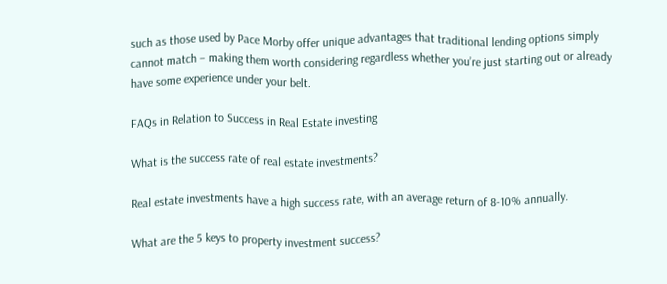such as those used by Pace Morby offer unique advantages that traditional lending options simply cannot match – making them worth considering regardless whether you’re just starting out or already have some experience under your belt.

FAQs in Relation to Success in Real Estate investing

What is the success rate of real estate investments?

Real estate investments have a high success rate, with an average return of 8-10% annually.

What are the 5 keys to property investment success?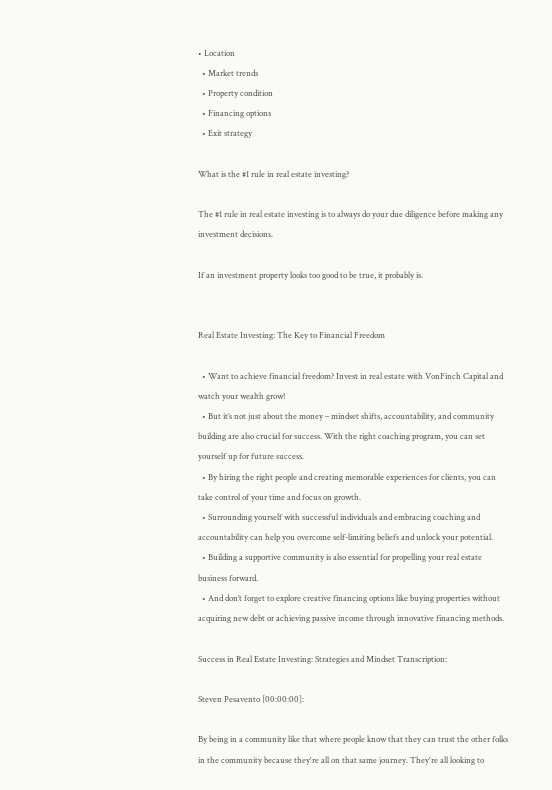• Location
  • Market trends
  • Property condition
  • Financing options
  • Exit strategy

What is the #1 rule in real estate investing?

The #1 rule in real estate investing is to always do your due diligence before making any investment decisions.

If an investment property looks too good to be true, it probably is.


Real Estate Investing: The Key to Financial Freedom

  • Want to achieve financial freedom? Invest in real estate with VonFinch Capital and watch your wealth grow!
  • But it’s not just about the money – mindset shifts, accountability, and community building are also crucial for success. With the right coaching program, you can set yourself up for future success.
  • By hiring the right people and creating memorable experiences for clients, you can take control of your time and focus on growth.
  • Surrounding yourself with successful individuals and embracing coaching and accountability can help you overcome self-limiting beliefs and unlock your potential.
  • Building a supportive community is also essential for propelling your real estate business forward.
  • And don’t forget to explore creative financing options like buying properties without acquiring new debt or achieving passive income through innovative financing methods.

Success in Real Estate Investing: Strategies and Mindset Transcription:

Steven Pesavento [00:00:00]:

By being in a community like that where people know that they can trust the other folks in the community because they're all on that same journey. They're all looking to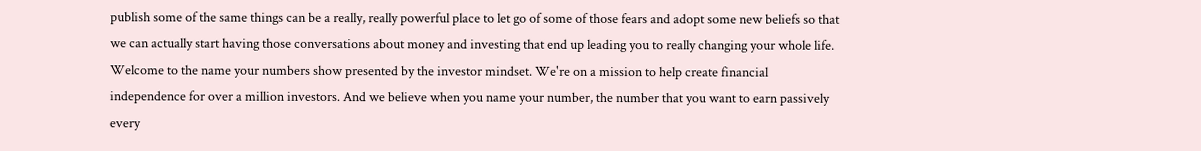publish some of the same things can be a really, really powerful place to let go of some of those fears and adopt some new beliefs so that we can actually start having those conversations about money and investing that end up leading you to really changing your whole life. Welcome to the name your numbers show presented by the investor mindset. We're on a mission to help create financial independence for over a million investors. And we believe when you name your number, the number that you want to earn passively every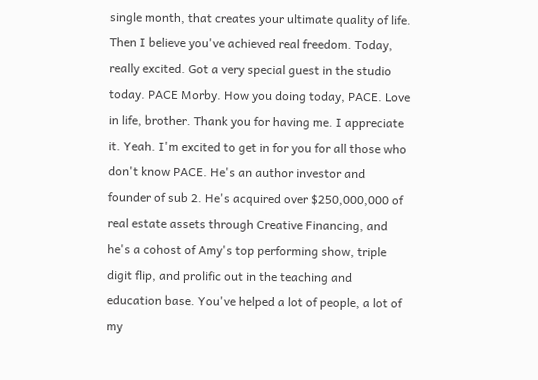single month, that creates your ultimate quality of life. Then I believe you've achieved real freedom. Today, really excited. Got a very special guest in the studio today. PACE Morby. How you doing today, PACE. Love in life, brother. Thank you for having me. I appreciate it. Yeah. I'm excited to get in for you for all those who don't know PACE. He's an author investor and founder of sub 2. He's acquired over $250,000,000 of real estate assets through Creative Financing, and he's a cohost of Amy's top performing show, triple digit flip, and prolific out in the teaching and education base. You've helped a lot of people, a lot of my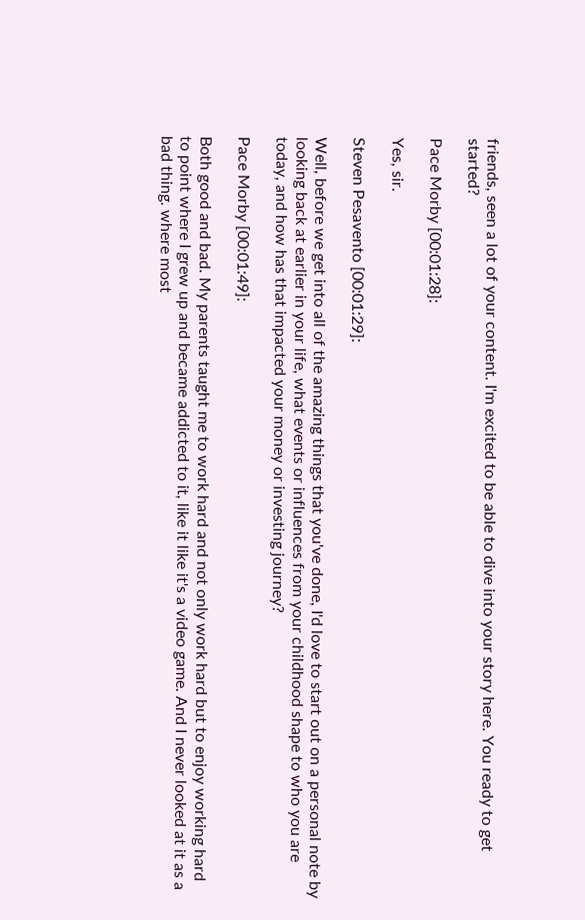friends, seen a lot of your content. I'm excited to be able to dive into your story here. You ready to get started?

Pace Morby [00:01:28]:

Yes, sir.

Steven Pesavento [00:01:29]:

Well, before we get into all of the amazing things that you've done, I'd love to start out on a personal note by looking back at earlier in your life, what events or influences from your childhood shape to who you are today, and how has that impacted your money or investing journey?

Pace Morby [00:01:49]:

Both good and bad. My parents taught me to work hard and not only work hard but to enjoy working hard to point where I grew up and became addicted to it, like it like it's a video game. And I never looked at it as a bad thing. where most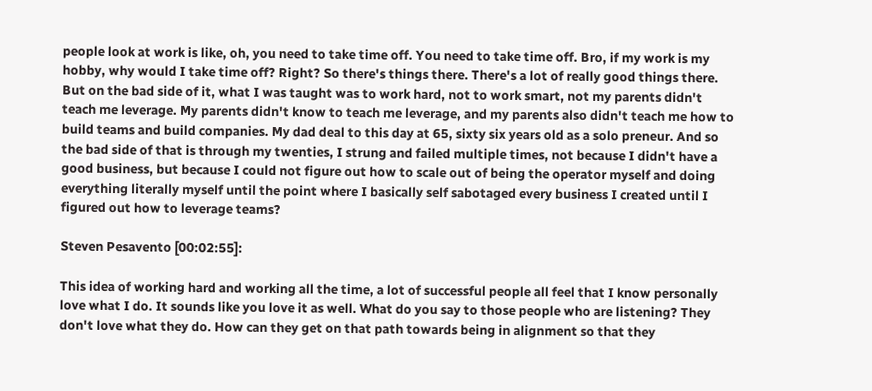people look at work is like, oh, you need to take time off. You need to take time off. Bro, if my work is my hobby, why would I take time off? Right? So there's things there. There's a lot of really good things there. But on the bad side of it, what I was taught was to work hard, not to work smart, not my parents didn't teach me leverage. My parents didn't know to teach me leverage, and my parents also didn't teach me how to build teams and build companies. My dad deal to this day at 65, sixty six years old as a solo preneur. And so the bad side of that is through my twenties, I strung and failed multiple times, not because I didn't have a good business, but because I could not figure out how to scale out of being the operator myself and doing everything literally myself until the point where I basically self sabotaged every business I created until I figured out how to leverage teams?

Steven Pesavento [00:02:55]:

This idea of working hard and working all the time, a lot of successful people all feel that I know personally love what I do. It sounds like you love it as well. What do you say to those people who are listening? They don't love what they do. How can they get on that path towards being in alignment so that they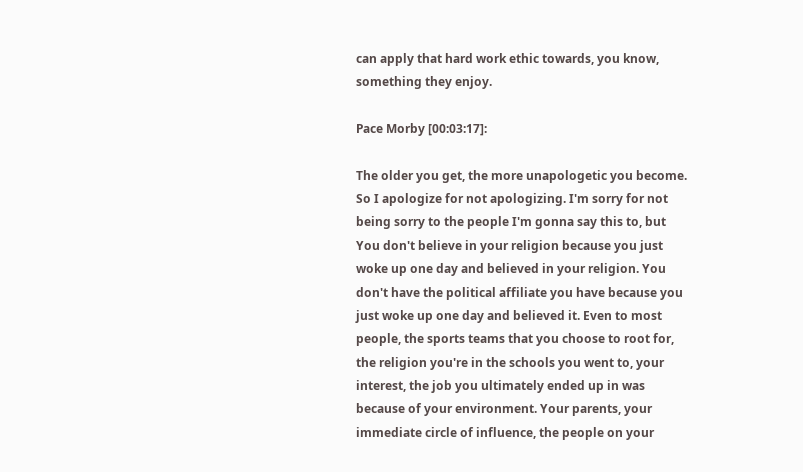can apply that hard work ethic towards, you know, something they enjoy.

Pace Morby [00:03:17]:

The older you get, the more unapologetic you become. So I apologize for not apologizing. I'm sorry for not being sorry to the people I'm gonna say this to, but You don't believe in your religion because you just woke up one day and believed in your religion. You don't have the political affiliate you have because you just woke up one day and believed it. Even to most people, the sports teams that you choose to root for, the religion you're in the schools you went to, your interest, the job you ultimately ended up in was because of your environment. Your parents, your immediate circle of influence, the people on your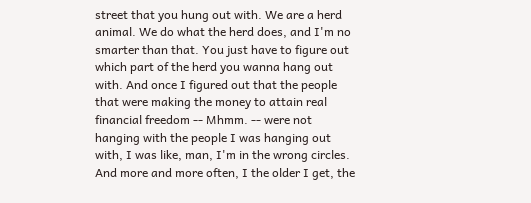street that you hung out with. We are a herd animal. We do what the herd does, and I'm no smarter than that. You just have to figure out which part of the herd you wanna hang out with. And once I figured out that the people that were making the money to attain real financial freedom -- Mhmm. -- were not hanging with the people I was hanging out with, I was like, man, I'm in the wrong circles. And more and more often, I the older I get, the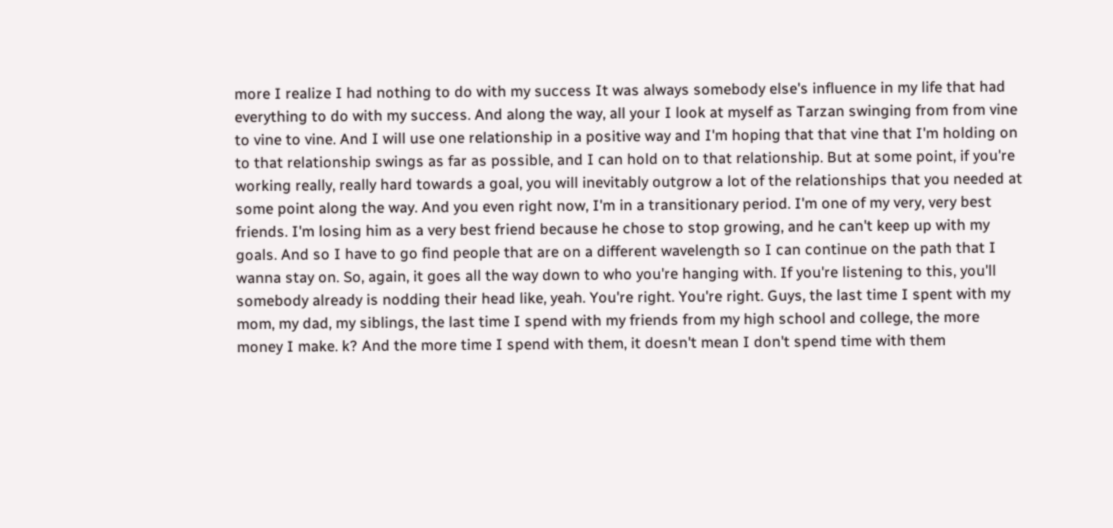more I realize I had nothing to do with my success It was always somebody else's influence in my life that had everything to do with my success. And along the way, all your I look at myself as Tarzan swinging from from vine to vine to vine. And I will use one relationship in a positive way and I'm hoping that that vine that I'm holding on to that relationship swings as far as possible, and I can hold on to that relationship. But at some point, if you're working really, really hard towards a goal, you will inevitably outgrow a lot of the relationships that you needed at some point along the way. And you even right now, I'm in a transitionary period. I'm one of my very, very best friends. I'm losing him as a very best friend because he chose to stop growing, and he can't keep up with my goals. And so I have to go find people that are on a different wavelength so I can continue on the path that I wanna stay on. So, again, it goes all the way down to who you're hanging with. If you're listening to this, you'll somebody already is nodding their head like, yeah. You're right. You're right. Guys, the last time I spent with my mom, my dad, my siblings, the last time I spend with my friends from my high school and college, the more money I make. k? And the more time I spend with them, it doesn't mean I don't spend time with them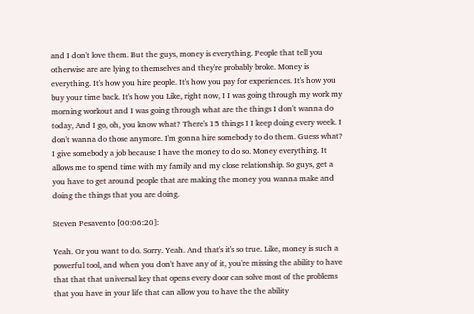and I don't love them. But the guys, money is everything. People that tell you otherwise are are lying to themselves and they're probably broke. Money is everything. It's how you hire people. It's how you pay for experiences. It's how you buy your time back. It's how you Like, right now, I I was going through my work my morning workout and I was going through what are the things I don't wanna do today, And I go, oh, you know what? There's 15 things I I keep doing every week. I don't wanna do those anymore. I'm gonna hire somebody to do them. Guess what? I give somebody a job because I have the money to do so. Money everything. It allows me to spend time with my family and my close relationship. So guys, get a you have to get around people that are making the money you wanna make and doing the things that you are doing.

Steven Pesavento [00:06:20]:

Yeah. Or you want to do. Sorry. Yeah. And that's it's so true. Like, money is such a powerful tool, and when you don't have any of it, you're missing the ability to have that that that universal key that opens every door can solve most of the problems that you have in your life that can allow you to have the the ability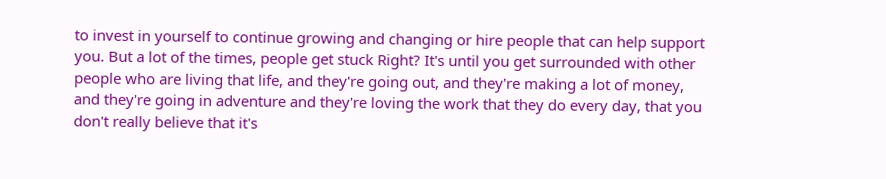to invest in yourself to continue growing and changing or hire people that can help support you. But a lot of the times, people get stuck Right? It's until you get surrounded with other people who are living that life, and they're going out, and they're making a lot of money, and they're going in adventure and they're loving the work that they do every day, that you don't really believe that it's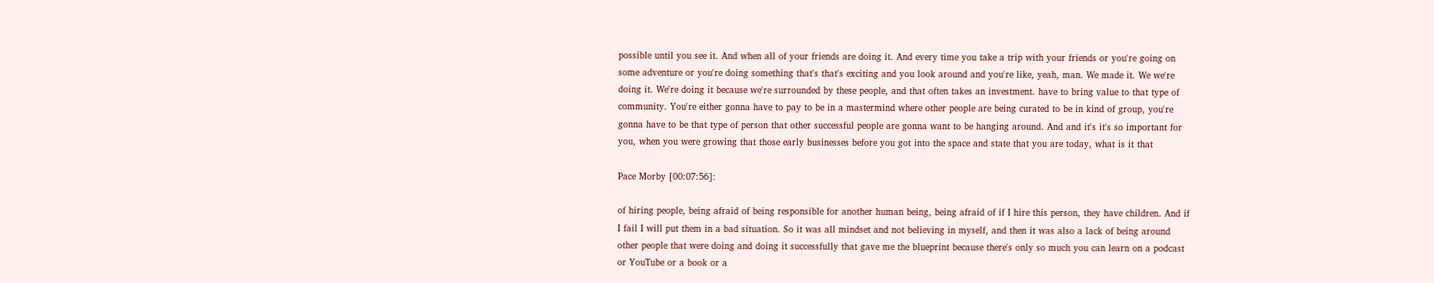possible until you see it. And when all of your friends are doing it. And every time you take a trip with your friends or you're going on some adventure or you're doing something that's that's exciting and you look around and you're like, yeah, man. We made it. We we're doing it. We're doing it because we're surrounded by these people, and that often takes an investment. have to bring value to that type of community. You're either gonna have to pay to be in a mastermind where other people are being curated to be in kind of group, you're gonna have to be that type of person that other successful people are gonna want to be hanging around. And and it's it's so important for you, when you were growing that those early businesses before you got into the space and state that you are today, what is it that

Pace Morby [00:07:56]:

of hiring people, being afraid of being responsible for another human being, being afraid of if I hire this person, they have children. And if I fail I will put them in a bad situation. So it was all mindset and not believing in myself, and then it was also a lack of being around other people that were doing and doing it successfully that gave me the blueprint because there's only so much you can learn on a podcast or YouTube or a book or a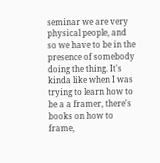seminar we are very physical people, and so we have to be in the presence of somebody doing the thing. It's kinda like when I was trying to learn how to be a a framer, there's books on how to frame,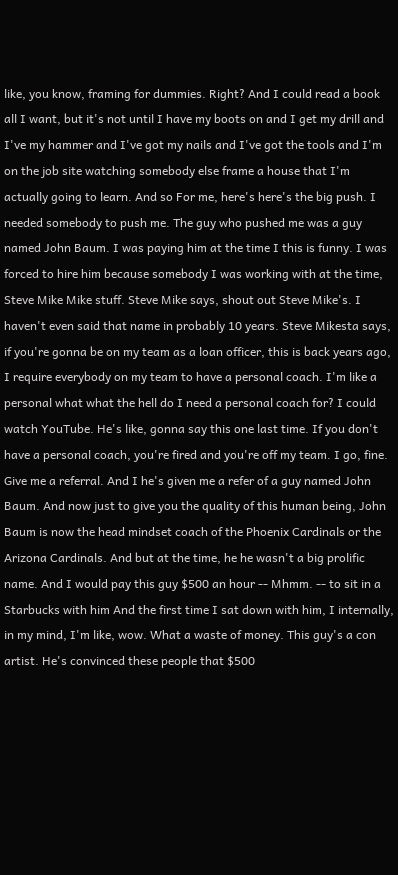like, you know, framing for dummies. Right? And I could read a book all I want, but it's not until I have my boots on and I get my drill and I've my hammer and I've got my nails and I've got the tools and I'm on the job site watching somebody else frame a house that I'm actually going to learn. And so For me, here's here's the big push. I needed somebody to push me. The guy who pushed me was a guy named John Baum. I was paying him at the time I this is funny. I was forced to hire him because somebody I was working with at the time, Steve Mike Mike stuff. Steve Mike says, shout out Steve Mike's. I haven't even said that name in probably 10 years. Steve Mikesta says, if you're gonna be on my team as a loan officer, this is back years ago, I require everybody on my team to have a personal coach. I'm like a personal what what the hell do I need a personal coach for? I could watch YouTube. He's like, gonna say this one last time. If you don't have a personal coach, you're fired and you're off my team. I go, fine. Give me a referral. And I he's given me a refer of a guy named John Baum. And now just to give you the quality of this human being, John Baum is now the head mindset coach of the Phoenix Cardinals or the Arizona Cardinals. And but at the time, he he wasn't a big prolific name. And I would pay this guy $500 an hour -- Mhmm. -- to sit in a Starbucks with him And the first time I sat down with him, I internally, in my mind, I'm like, wow. What a waste of money. This guy's a con artist. He's convinced these people that $500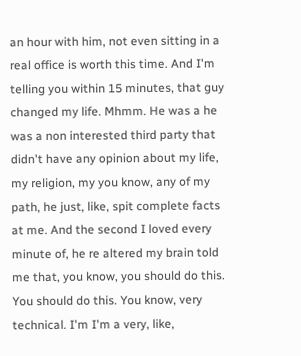an hour with him, not even sitting in a real office is worth this time. And I'm telling you within 15 minutes, that guy changed my life. Mhmm. He was a he was a non interested third party that didn't have any opinion about my life, my religion, my you know, any of my path, he just, like, spit complete facts at me. And the second I loved every minute of, he re altered my brain told me that, you know, you should do this. You should do this. You know, very technical. I'm I'm a very, like,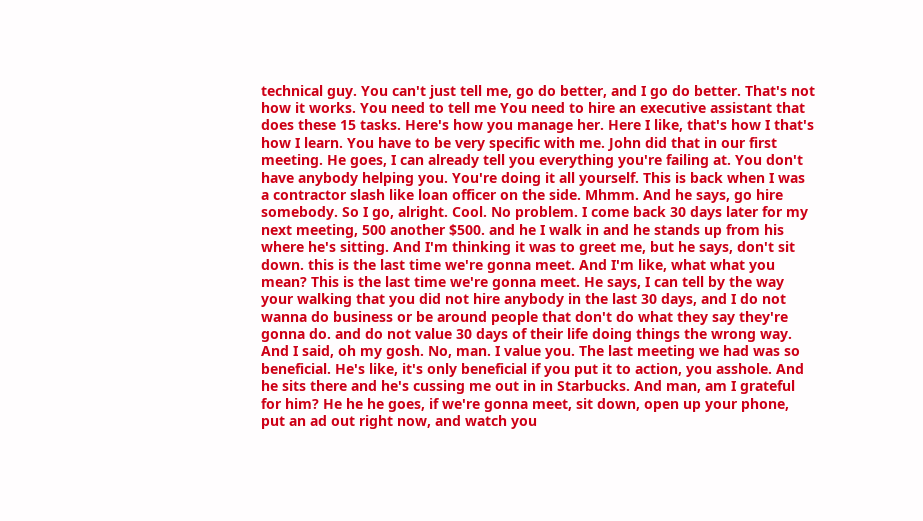technical guy. You can't just tell me, go do better, and I go do better. That's not how it works. You need to tell me You need to hire an executive assistant that does these 15 tasks. Here's how you manage her. Here I like, that's how I that's how I learn. You have to be very specific with me. John did that in our first meeting. He goes, I can already tell you everything you're failing at. You don't have anybody helping you. You're doing it all yourself. This is back when I was a contractor slash like loan officer on the side. Mhmm. And he says, go hire somebody. So I go, alright. Cool. No problem. I come back 30 days later for my next meeting, 500 another $500. and he I walk in and he stands up from his where he's sitting. And I'm thinking it was to greet me, but he says, don't sit down. this is the last time we're gonna meet. And I'm like, what what you mean? This is the last time we're gonna meet. He says, I can tell by the way your walking that you did not hire anybody in the last 30 days, and I do not wanna do business or be around people that don't do what they say they're gonna do. and do not value 30 days of their life doing things the wrong way. And I said, oh my gosh. No, man. I value you. The last meeting we had was so beneficial. He's like, it's only beneficial if you put it to action, you asshole. And he sits there and he's cussing me out in in Starbucks. And man, am I grateful for him? He he he goes, if we're gonna meet, sit down, open up your phone, put an ad out right now, and watch you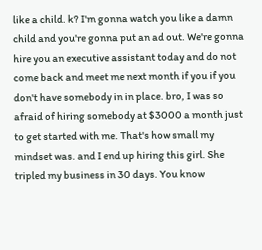like a child. k? I'm gonna watch you like a damn child and you're gonna put an ad out. We're gonna hire you an executive assistant today and do not come back and meet me next month if you if you don't have somebody in in place. bro, I was so afraid of hiring somebody at $3000 a month just to get started with me. That's how small my mindset was. and I end up hiring this girl. She tripled my business in 30 days. You know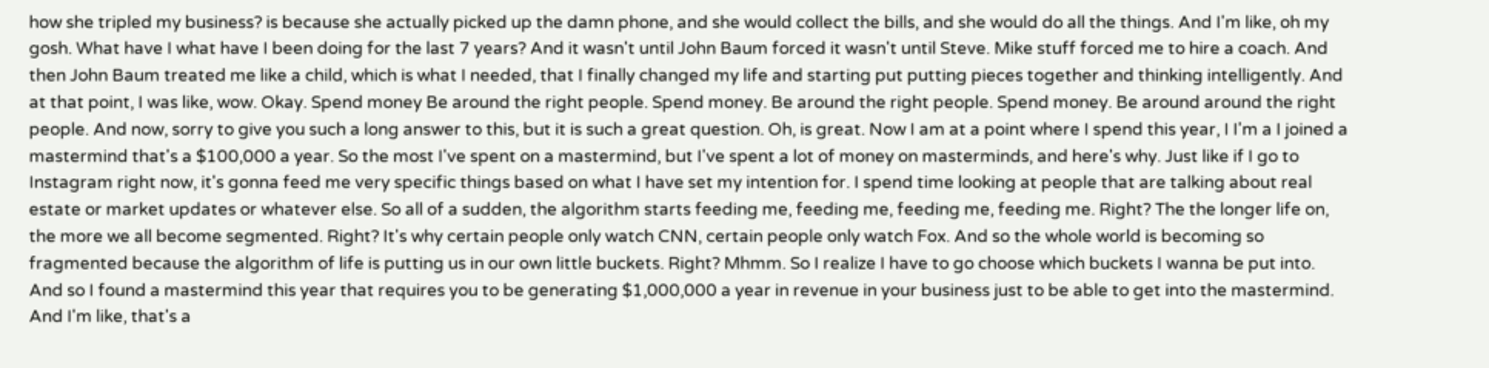how she tripled my business? is because she actually picked up the damn phone, and she would collect the bills, and she would do all the things. And I'm like, oh my gosh. What have I what have I been doing for the last 7 years? And it wasn't until John Baum forced it wasn't until Steve. Mike stuff forced me to hire a coach. And then John Baum treated me like a child, which is what I needed, that I finally changed my life and starting put putting pieces together and thinking intelligently. And at that point, I was like, wow. Okay. Spend money Be around the right people. Spend money. Be around the right people. Spend money. Be around around the right people. And now, sorry to give you such a long answer to this, but it is such a great question. Oh, is great. Now I am at a point where I spend this year, I I'm a I joined a mastermind that's a $100,000 a year. So the most I've spent on a mastermind, but I've spent a lot of money on masterminds, and here's why. Just like if I go to Instagram right now, it's gonna feed me very specific things based on what I have set my intention for. I spend time looking at people that are talking about real estate or market updates or whatever else. So all of a sudden, the algorithm starts feeding me, feeding me, feeding me, feeding me. Right? The the longer life on, the more we all become segmented. Right? It's why certain people only watch CNN, certain people only watch Fox. And so the whole world is becoming so fragmented because the algorithm of life is putting us in our own little buckets. Right? Mhmm. So I realize I have to go choose which buckets I wanna be put into. And so I found a mastermind this year that requires you to be generating $1,000,000 a year in revenue in your business just to be able to get into the mastermind. And I'm like, that's a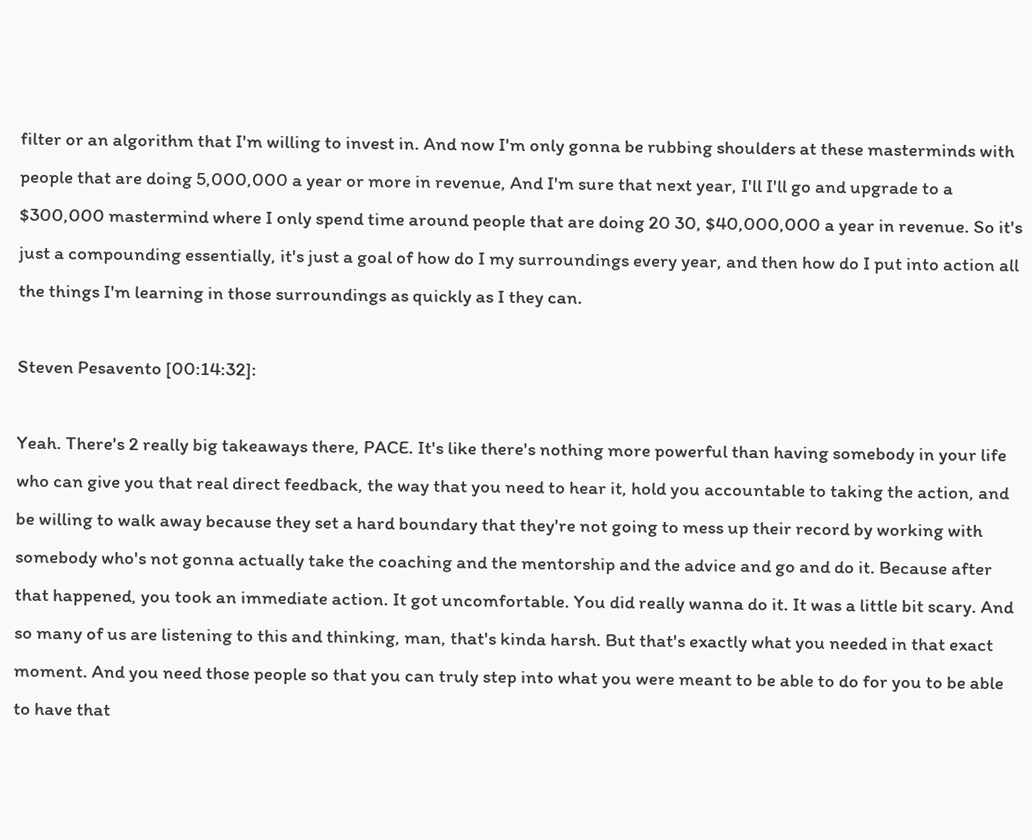filter or an algorithm that I'm willing to invest in. And now I'm only gonna be rubbing shoulders at these masterminds with people that are doing 5,000,000 a year or more in revenue, And I'm sure that next year, I'll I'll go and upgrade to a $300,000 mastermind where I only spend time around people that are doing 20 30, $40,000,000 a year in revenue. So it's just a compounding essentially, it's just a goal of how do I my surroundings every year, and then how do I put into action all the things I'm learning in those surroundings as quickly as I they can.

Steven Pesavento [00:14:32]:

Yeah. There's 2 really big takeaways there, PACE. It's like there's nothing more powerful than having somebody in your life who can give you that real direct feedback, the way that you need to hear it, hold you accountable to taking the action, and be willing to walk away because they set a hard boundary that they're not going to mess up their record by working with somebody who's not gonna actually take the coaching and the mentorship and the advice and go and do it. Because after that happened, you took an immediate action. It got uncomfortable. You did really wanna do it. It was a little bit scary. And so many of us are listening to this and thinking, man, that's kinda harsh. But that's exactly what you needed in that exact moment. And you need those people so that you can truly step into what you were meant to be able to do for you to be able to have that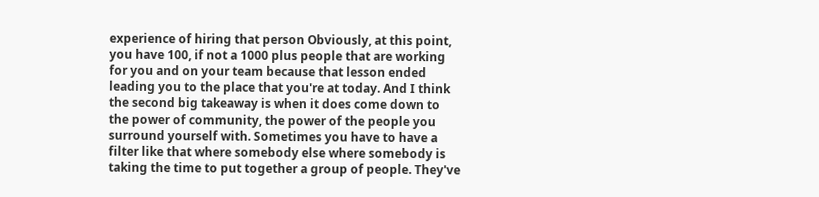experience of hiring that person Obviously, at this point, you have 100, if not a 1000 plus people that are working for you and on your team because that lesson ended leading you to the place that you're at today. And I think the second big takeaway is when it does come down to the power of community, the power of the people you surround yourself with. Sometimes you have to have a filter like that where somebody else where somebody is taking the time to put together a group of people. They've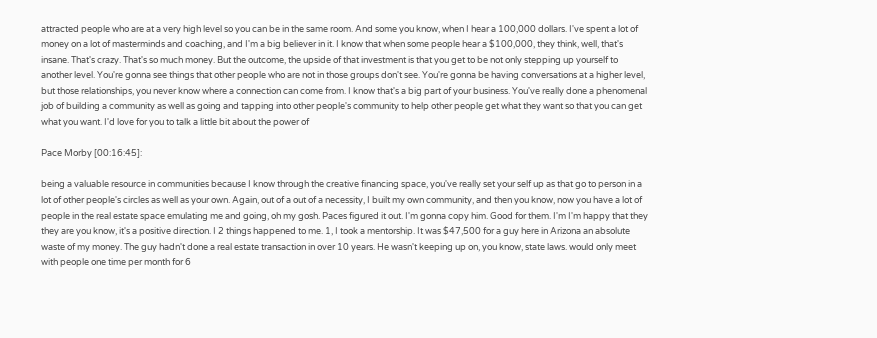attracted people who are at a very high level so you can be in the same room. And some you know, when I hear a 100,000 dollars. I've spent a lot of money on a lot of masterminds and coaching, and I'm a big believer in it. I know that when some people hear a $100,000, they think, well, that's insane. That's crazy. That's so much money. But the outcome, the upside of that investment is that you get to be not only stepping up yourself to another level. You're gonna see things that other people who are not in those groups don't see. You're gonna be having conversations at a higher level, but those relationships, you never know where a connection can come from. I know that's a big part of your business. You've really done a phenomenal job of building a community as well as going and tapping into other people's community to help other people get what they want so that you can get what you want. I'd love for you to talk a little bit about the power of

Pace Morby [00:16:45]:

being a valuable resource in communities because I know through the creative financing space, you've really set your self up as that go to person in a lot of other people's circles as well as your own. Again, out of a out of a necessity, I built my own community, and then you know, now you have a lot of people in the real estate space emulating me and going, oh my gosh. Paces figured it out. I'm gonna copy him. Good for them. I'm I'm happy that they they are you know, it's a positive direction. I 2 things happened to me. 1, I took a mentorship. It was $47,500 for a guy here in Arizona an absolute waste of my money. The guy hadn't done a real estate transaction in over 10 years. He wasn't keeping up on, you know, state laws. would only meet with people one time per month for 6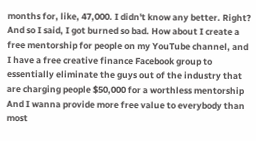months for, like, 47,000. I didn't know any better. Right? And so I said, I got burned so bad. How about I create a free mentorship for people on my YouTube channel, and I have a free creative finance Facebook group to essentially eliminate the guys out of the industry that are charging people $50,000 for a worthless mentorship And I wanna provide more free value to everybody than most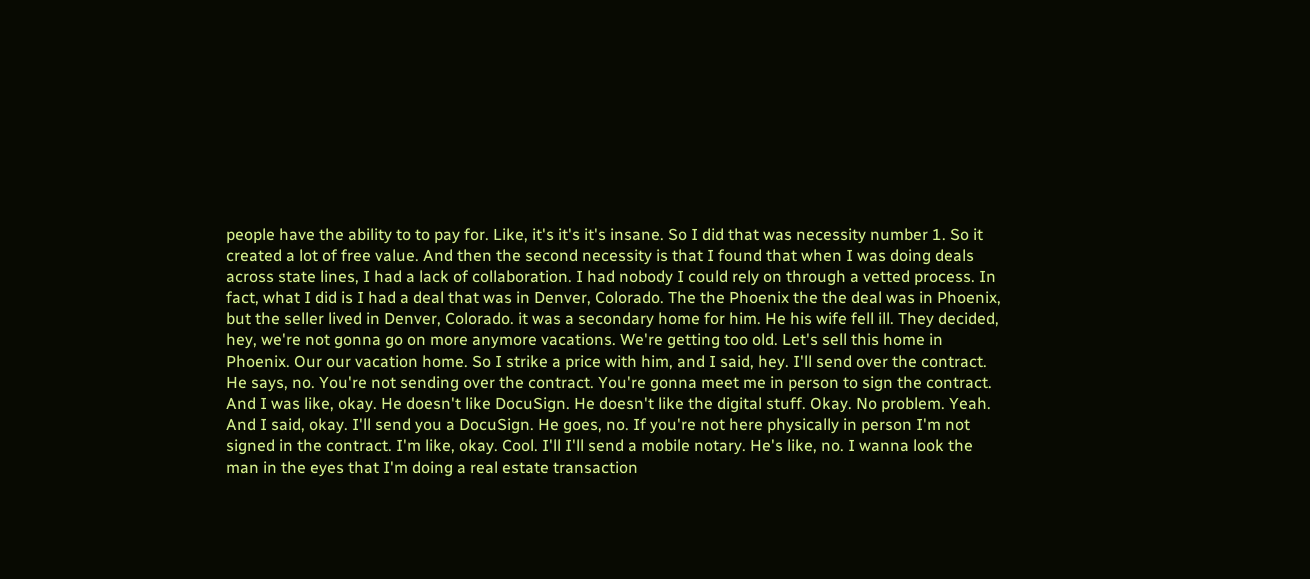people have the ability to to pay for. Like, it's it's it's insane. So I did that was necessity number 1. So it created a lot of free value. And then the second necessity is that I found that when I was doing deals across state lines, I had a lack of collaboration. I had nobody I could rely on through a vetted process. In fact, what I did is I had a deal that was in Denver, Colorado. The the Phoenix the the deal was in Phoenix, but the seller lived in Denver, Colorado. it was a secondary home for him. He his wife fell ill. They decided, hey, we're not gonna go on more anymore vacations. We're getting too old. Let's sell this home in Phoenix. Our our vacation home. So I strike a price with him, and I said, hey. I'll send over the contract. He says, no. You're not sending over the contract. You're gonna meet me in person to sign the contract. And I was like, okay. He doesn't like DocuSign. He doesn't like the digital stuff. Okay. No problem. Yeah. And I said, okay. I'll send you a DocuSign. He goes, no. If you're not here physically in person I'm not signed in the contract. I'm like, okay. Cool. I'll I'll send a mobile notary. He's like, no. I wanna look the man in the eyes that I'm doing a real estate transaction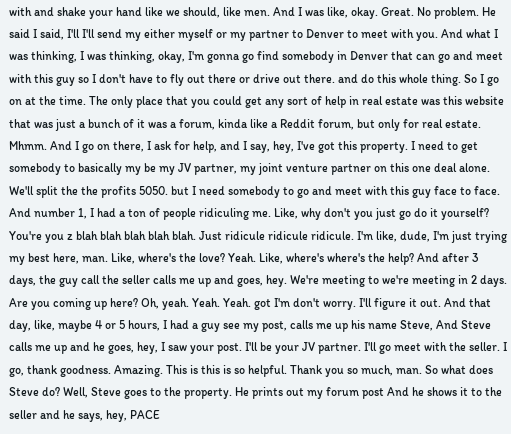with and shake your hand like we should, like men. And I was like, okay. Great. No problem. He said I said, I'll I'll send my either myself or my partner to Denver to meet with you. And what I was thinking, I was thinking, okay, I'm gonna go find somebody in Denver that can go and meet with this guy so I don't have to fly out there or drive out there. and do this whole thing. So I go on at the time. The only place that you could get any sort of help in real estate was this website that was just a bunch of it was a forum, kinda like a Reddit forum, but only for real estate. Mhmm. And I go on there, I ask for help, and I say, hey, I've got this property. I need to get somebody to basically my be my JV partner, my joint venture partner on this one deal alone. We'll split the the profits 5050. but I need somebody to go and meet with this guy face to face. And number 1, I had a ton of people ridiculing me. Like, why don't you just go do it yourself? You're you z blah blah blah blah blah. Just ridicule ridicule ridicule. I'm like, dude, I'm just trying my best here, man. Like, where's the love? Yeah. Like, where's where's the help? And after 3 days, the guy call the seller calls me up and goes, hey. We're meeting to we're meeting in 2 days. Are you coming up here? Oh, yeah. Yeah. Yeah. got I'm don't worry. I'll figure it out. And that day, like, maybe 4 or 5 hours, I had a guy see my post, calls me up his name Steve, And Steve calls me up and he goes, hey, I saw your post. I'll be your JV partner. I'll go meet with the seller. I go, thank goodness. Amazing. This is this is so helpful. Thank you so much, man. So what does Steve do? Well, Steve goes to the property. He prints out my forum post And he shows it to the seller and he says, hey, PACE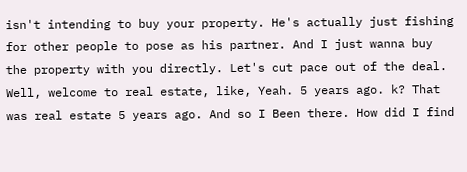isn't intending to buy your property. He's actually just fishing for other people to pose as his partner. And I just wanna buy the property with you directly. Let's cut pace out of the deal. Well, welcome to real estate, like, Yeah. 5 years ago. k? That was real estate 5 years ago. And so I Been there. How did I find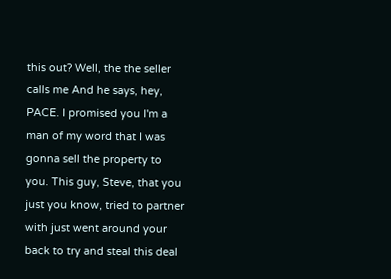this out? Well, the the seller calls me And he says, hey, PACE. I promised you I'm a man of my word that I was gonna sell the property to you. This guy, Steve, that you just you know, tried to partner with just went around your back to try and steal this deal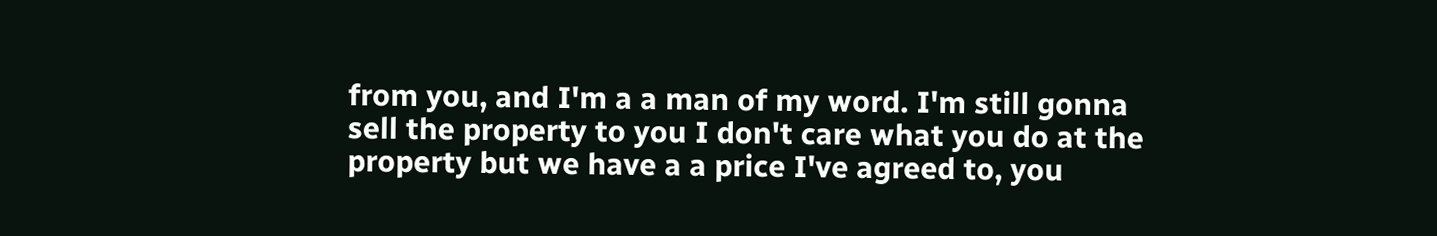from you, and I'm a a man of my word. I'm still gonna sell the property to you I don't care what you do at the property but we have a a price I've agreed to, you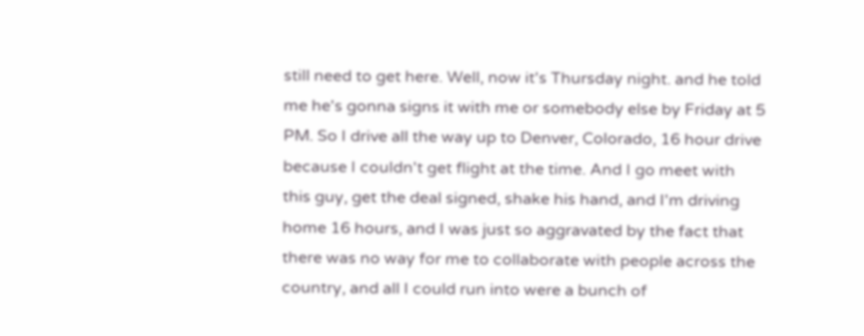still need to get here. Well, now it's Thursday night. and he told me he's gonna signs it with me or somebody else by Friday at 5 PM. So I drive all the way up to Denver, Colorado, 16 hour drive because I couldn't get flight at the time. And I go meet with this guy, get the deal signed, shake his hand, and I'm driving home 16 hours, and I was just so aggravated by the fact that there was no way for me to collaborate with people across the country, and all I could run into were a bunch of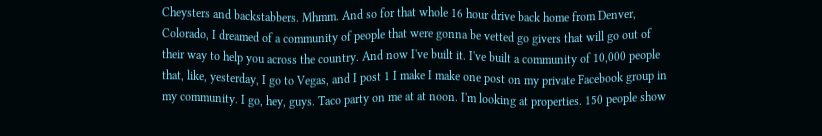Cheysters and backstabbers. Mhmm. And so for that whole 16 hour drive back home from Denver, Colorado, I dreamed of a community of people that were gonna be vetted go givers that will go out of their way to help you across the country. And now I've built it. I've built a community of 10,000 people that, like, yesterday, I go to Vegas, and I post 1 I make I make one post on my private Facebook group in my community. I go, hey, guys. Taco party on me at at noon. I'm looking at properties. 150 people show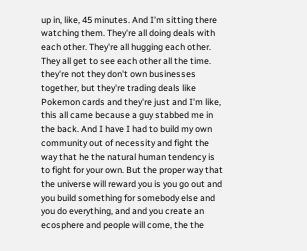up in, like, 45 minutes. And I'm sitting there watching them. They're all doing deals with each other. They're all hugging each other. They all get to see each other all the time. they're not they don't own businesses together, but they're trading deals like Pokemon cards and they're just and I'm like, this all came because a guy stabbed me in the back. And I have I had to build my own community out of necessity and fight the way that he the natural human tendency is to fight for your own. But the proper way that the universe will reward you is you go out and you build something for somebody else and you do everything, and and you create an ecosphere and people will come, the the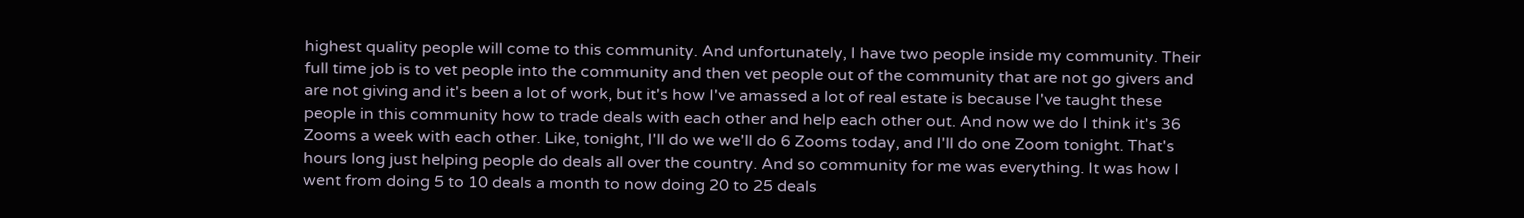highest quality people will come to this community. And unfortunately, I have two people inside my community. Their full time job is to vet people into the community and then vet people out of the community that are not go givers and are not giving and it's been a lot of work, but it's how I've amassed a lot of real estate is because I've taught these people in this community how to trade deals with each other and help each other out. And now we do I think it's 36 Zooms a week with each other. Like, tonight, I'll do we we'll do 6 Zooms today, and I'll do one Zoom tonight. That's hours long just helping people do deals all over the country. And so community for me was everything. It was how I went from doing 5 to 10 deals a month to now doing 20 to 25 deals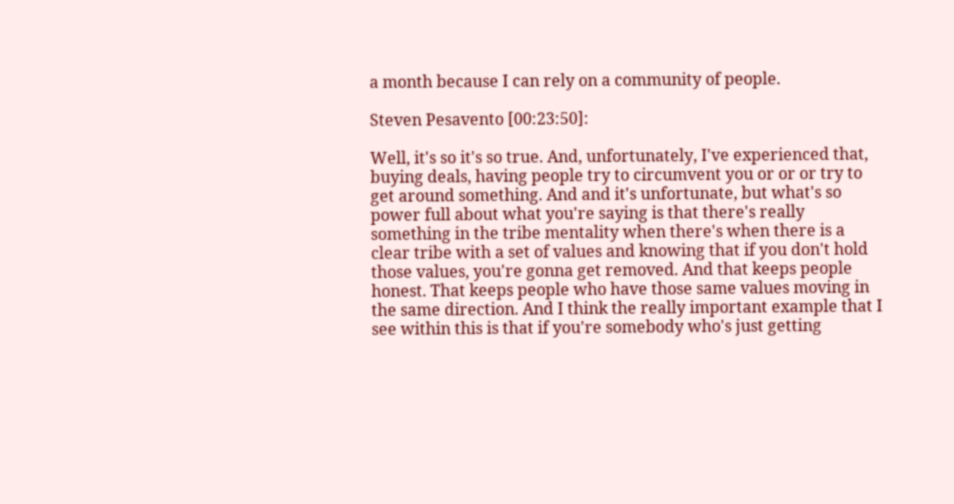a month because I can rely on a community of people.

Steven Pesavento [00:23:50]:

Well, it's so it's so true. And, unfortunately, I've experienced that, buying deals, having people try to circumvent you or or or try to get around something. And and it's unfortunate, but what's so power full about what you're saying is that there's really something in the tribe mentality when there's when there is a clear tribe with a set of values and knowing that if you don't hold those values, you're gonna get removed. And that keeps people honest. That keeps people who have those same values moving in the same direction. And I think the really important example that I see within this is that if you're somebody who's just getting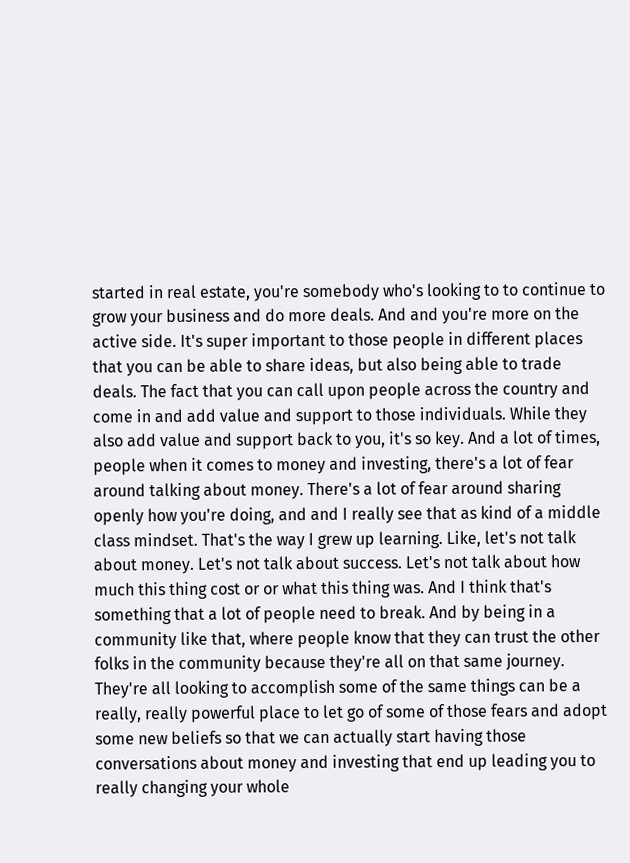started in real estate, you're somebody who's looking to to continue to grow your business and do more deals. And and you're more on the active side. It's super important to those people in different places that you can be able to share ideas, but also being able to trade deals. The fact that you can call upon people across the country and come in and add value and support to those individuals. While they also add value and support back to you, it's so key. And a lot of times, people when it comes to money and investing, there's a lot of fear around talking about money. There's a lot of fear around sharing openly how you're doing, and and I really see that as kind of a middle class mindset. That's the way I grew up learning. Like, let's not talk about money. Let's not talk about success. Let's not talk about how much this thing cost or or what this thing was. And I think that's something that a lot of people need to break. And by being in a community like that, where people know that they can trust the other folks in the community because they're all on that same journey. They're all looking to accomplish some of the same things can be a really, really powerful place to let go of some of those fears and adopt some new beliefs so that we can actually start having those conversations about money and investing that end up leading you to really changing your whole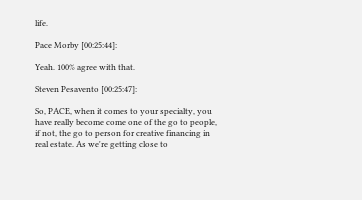life.

Pace Morby [00:25:44]:

Yeah. 100% agree with that.

Steven Pesavento [00:25:47]:

So, PACE, when it comes to your specialty, you have really become come one of the go to people, if not, the go to person for creative financing in real estate. As we're getting close to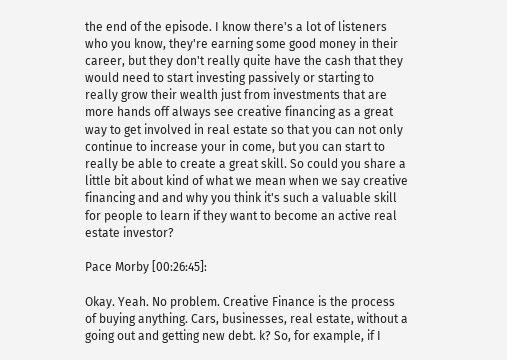the end of the episode. I know there's a lot of listeners who you know, they're earning some good money in their career, but they don't really quite have the cash that they would need to start investing passively or starting to really grow their wealth just from investments that are more hands off always see creative financing as a great way to get involved in real estate so that you can not only continue to increase your in come, but you can start to really be able to create a great skill. So could you share a little bit about kind of what we mean when we say creative financing and and why you think it's such a valuable skill for people to learn if they want to become an active real estate investor?

Pace Morby [00:26:45]:

Okay. Yeah. No problem. Creative Finance is the process of buying anything. Cars, businesses, real estate, without a going out and getting new debt. k? So, for example, if I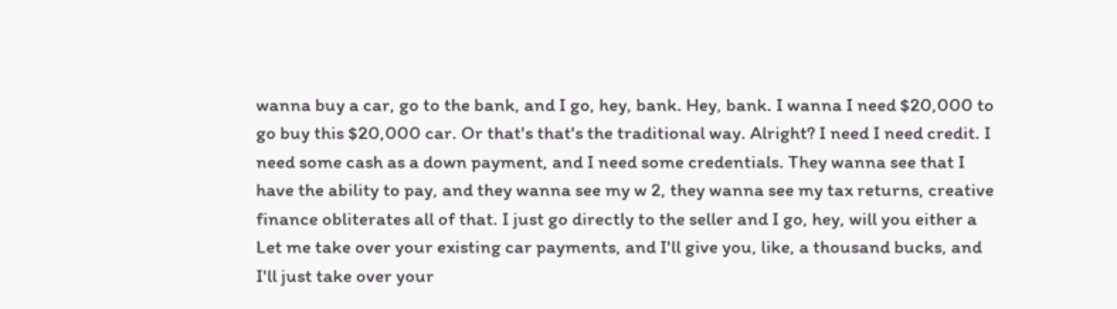wanna buy a car, go to the bank, and I go, hey, bank. Hey, bank. I wanna I need $20,000 to go buy this $20,000 car. Or that's that's the traditional way. Alright? I need I need credit. I need some cash as a down payment, and I need some credentials. They wanna see that I have the ability to pay, and they wanna see my w 2, they wanna see my tax returns, creative finance obliterates all of that. I just go directly to the seller and I go, hey, will you either a Let me take over your existing car payments, and I'll give you, like, a thousand bucks, and I'll just take over your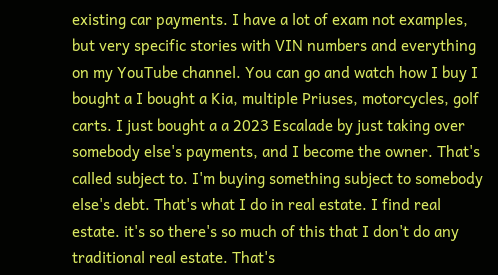existing car payments. I have a lot of exam not examples, but very specific stories with VIN numbers and everything on my YouTube channel. You can go and watch how I buy I bought a I bought a Kia, multiple Priuses, motorcycles, golf carts. I just bought a a 2023 Escalade by just taking over somebody else's payments, and I become the owner. That's called subject to. I'm buying something subject to somebody else's debt. That's what I do in real estate. I find real estate. it's so there's so much of this that I don't do any traditional real estate. That's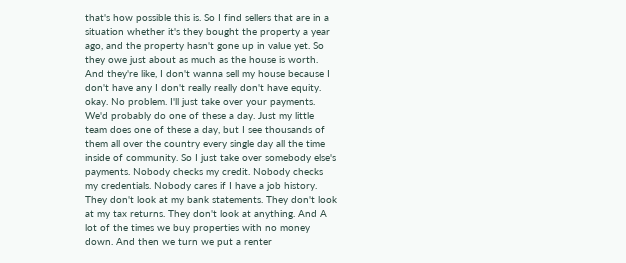that's how possible this is. So I find sellers that are in a situation whether it's they bought the property a year ago, and the property hasn't gone up in value yet. So they owe just about as much as the house is worth. And they're like, I don't wanna sell my house because I don't have any I don't really really don't have equity. okay. No problem. I'll just take over your payments. We'd probably do one of these a day. Just my little team does one of these a day, but I see thousands of them all over the country every single day all the time inside of community. So I just take over somebody else's payments. Nobody checks my credit. Nobody checks my credentials. Nobody cares if I have a job history. They don't look at my bank statements. They don't look at my tax returns. They don't look at anything. And A lot of the times we buy properties with no money down. And then we turn we put a renter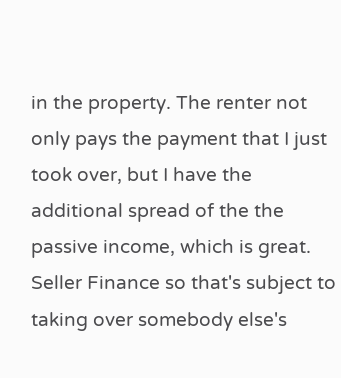in the property. The renter not only pays the payment that I just took over, but I have the additional spread of the the passive income, which is great. Seller Finance so that's subject to taking over somebody else's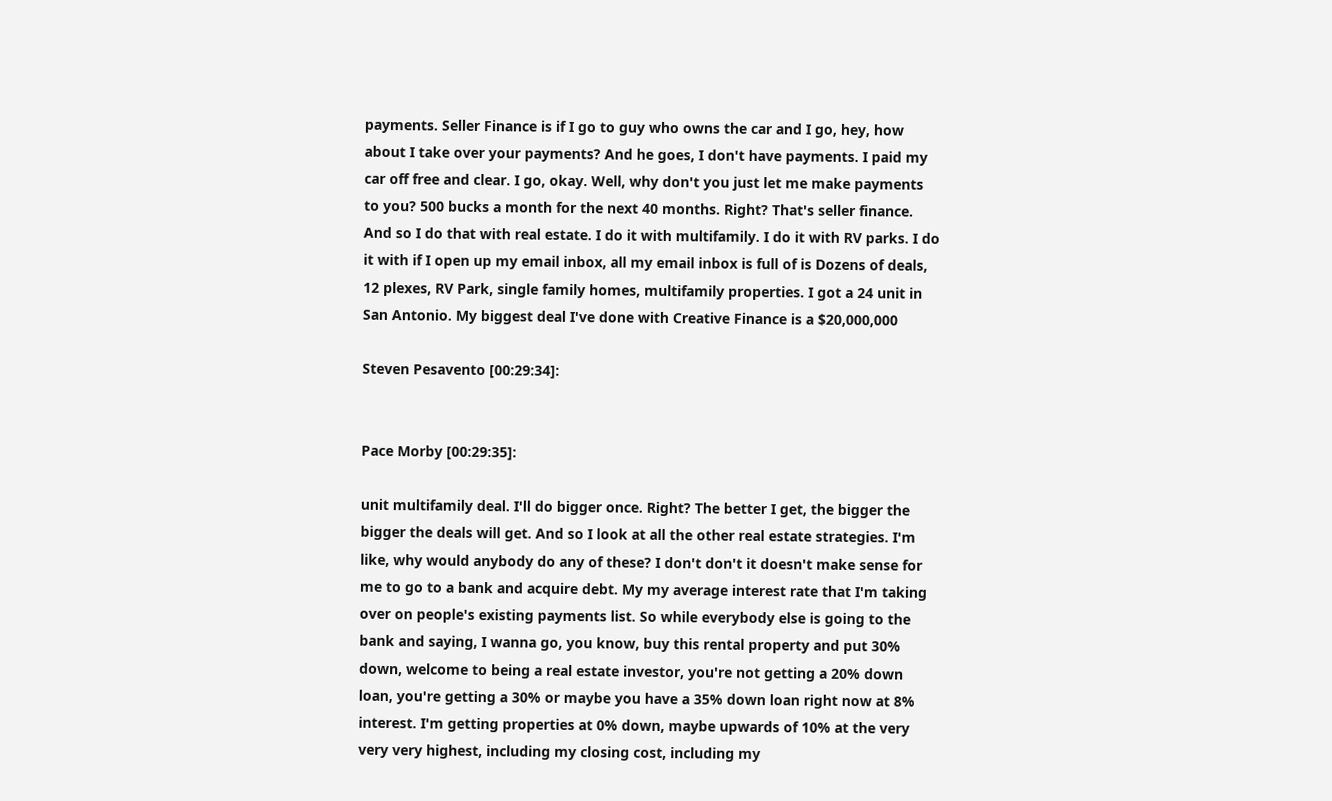payments. Seller Finance is if I go to guy who owns the car and I go, hey, how about I take over your payments? And he goes, I don't have payments. I paid my car off free and clear. I go, okay. Well, why don't you just let me make payments to you? 500 bucks a month for the next 40 months. Right? That's seller finance. And so I do that with real estate. I do it with multifamily. I do it with RV parks. I do it with if I open up my email inbox, all my email inbox is full of is Dozens of deals, 12 plexes, RV Park, single family homes, multifamily properties. I got a 24 unit in San Antonio. My biggest deal I've done with Creative Finance is a $20,000,000

Steven Pesavento [00:29:34]:


Pace Morby [00:29:35]:

unit multifamily deal. I'll do bigger once. Right? The better I get, the bigger the bigger the deals will get. And so I look at all the other real estate strategies. I'm like, why would anybody do any of these? I don't don't it doesn't make sense for me to go to a bank and acquire debt. My my average interest rate that I'm taking over on people's existing payments list. So while everybody else is going to the bank and saying, I wanna go, you know, buy this rental property and put 30% down, welcome to being a real estate investor, you're not getting a 20% down loan, you're getting a 30% or maybe you have a 35% down loan right now at 8% interest. I'm getting properties at 0% down, maybe upwards of 10% at the very very very highest, including my closing cost, including my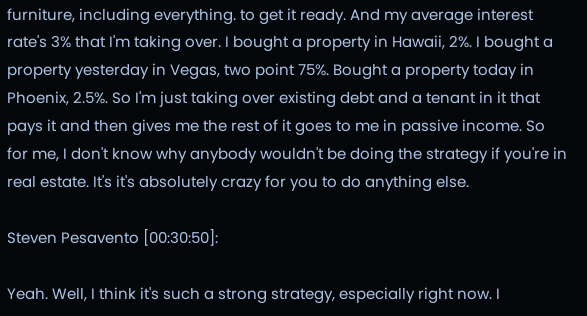furniture, including everything. to get it ready. And my average interest rate's 3% that I'm taking over. I bought a property in Hawaii, 2%. I bought a property yesterday in Vegas, two point 75%. Bought a property today in Phoenix, 2.5%. So I'm just taking over existing debt and a tenant in it that pays it and then gives me the rest of it goes to me in passive income. So for me, I don't know why anybody wouldn't be doing the strategy if you're in real estate. It's it's absolutely crazy for you to do anything else.

Steven Pesavento [00:30:50]:

Yeah. Well, I think it's such a strong strategy, especially right now. I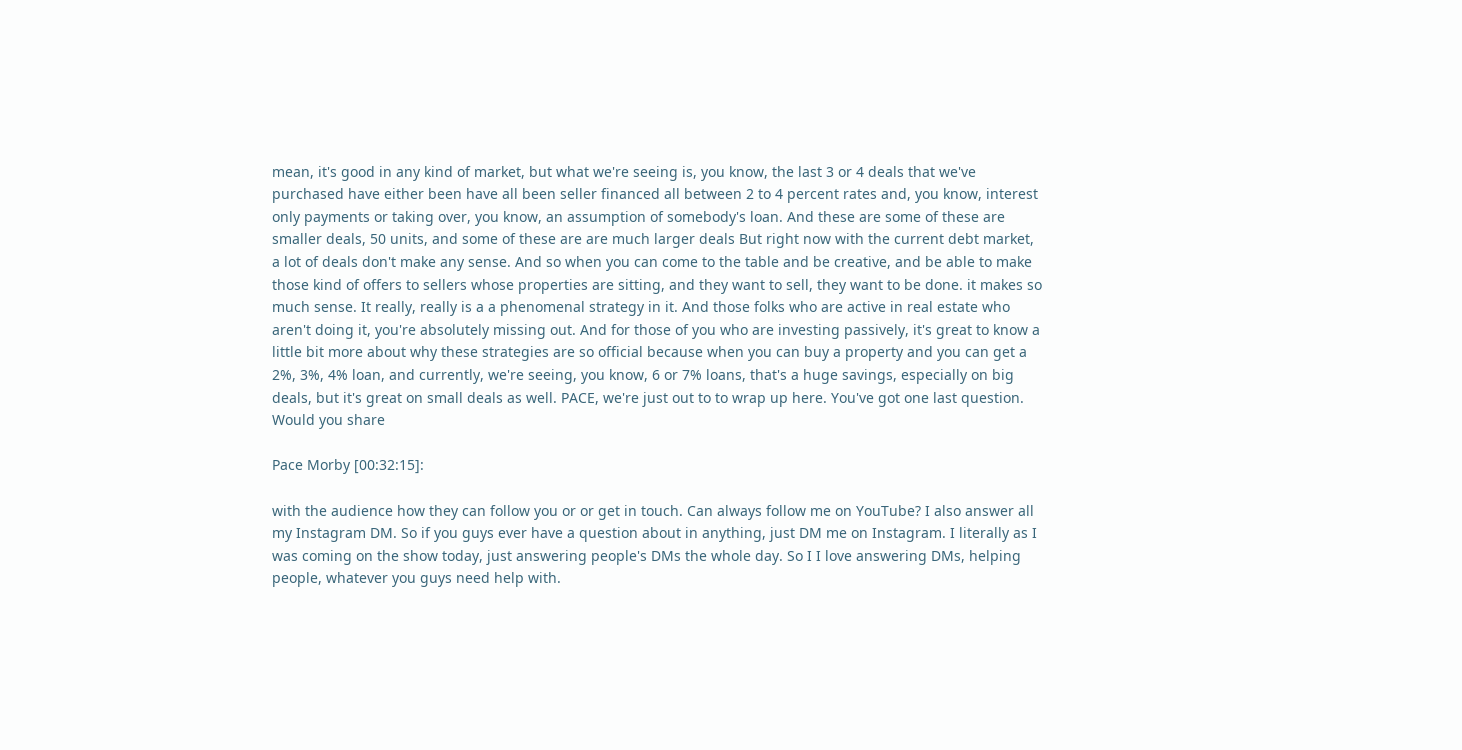mean, it's good in any kind of market, but what we're seeing is, you know, the last 3 or 4 deals that we've purchased have either been have all been seller financed all between 2 to 4 percent rates and, you know, interest only payments or taking over, you know, an assumption of somebody's loan. And these are some of these are smaller deals, 50 units, and some of these are are much larger deals But right now with the current debt market, a lot of deals don't make any sense. And so when you can come to the table and be creative, and be able to make those kind of offers to sellers whose properties are sitting, and they want to sell, they want to be done. it makes so much sense. It really, really is a a phenomenal strategy in it. And those folks who are active in real estate who aren't doing it, you're absolutely missing out. And for those of you who are investing passively, it's great to know a little bit more about why these strategies are so official because when you can buy a property and you can get a 2%, 3%, 4% loan, and currently, we're seeing, you know, 6 or 7% loans, that's a huge savings, especially on big deals, but it's great on small deals as well. PACE, we're just out to to wrap up here. You've got one last question. Would you share

Pace Morby [00:32:15]:

with the audience how they can follow you or or get in touch. Can always follow me on YouTube? I also answer all my Instagram DM. So if you guys ever have a question about in anything, just DM me on Instagram. I literally as I was coming on the show today, just answering people's DMs the whole day. So I I love answering DMs, helping people, whatever you guys need help with.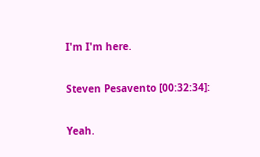I'm I'm here.

Steven Pesavento [00:32:34]:

Yeah.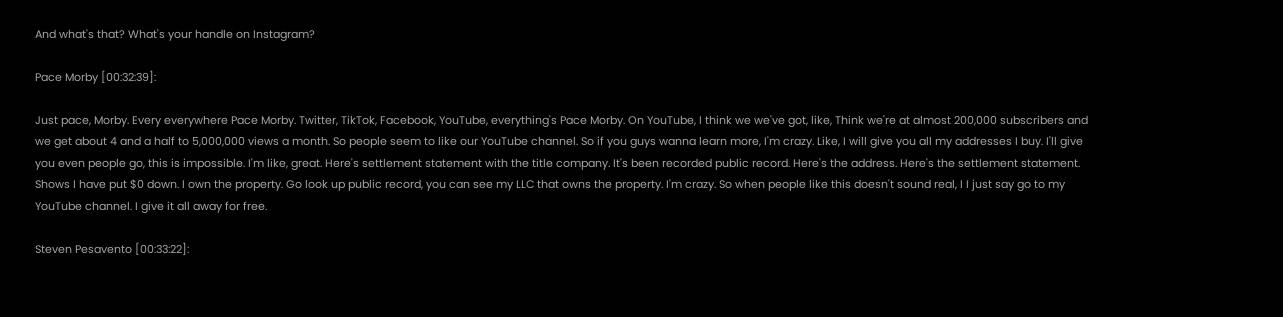And what's that? What's your handle on Instagram?

Pace Morby [00:32:39]:

Just pace, Morby. Every everywhere Pace Morby. Twitter, TikTok, Facebook, YouTube, everything's Pace Morby. On YouTube, I think we we've got, like, Think we're at almost 200,000 subscribers and we get about 4 and a half to 5,000,000 views a month. So people seem to like our YouTube channel. So if you guys wanna learn more, I'm crazy. Like, I will give you all my addresses I buy. I'll give you even people go, this is impossible. I'm like, great. Here's settlement statement with the title company. It's been recorded public record. Here's the address. Here's the settlement statement. Shows I have put $0 down. I own the property. Go look up public record, you can see my LLC that owns the property. I'm crazy. So when people like this doesn't sound real, I I just say go to my YouTube channel. I give it all away for free.

Steven Pesavento [00:33:22]: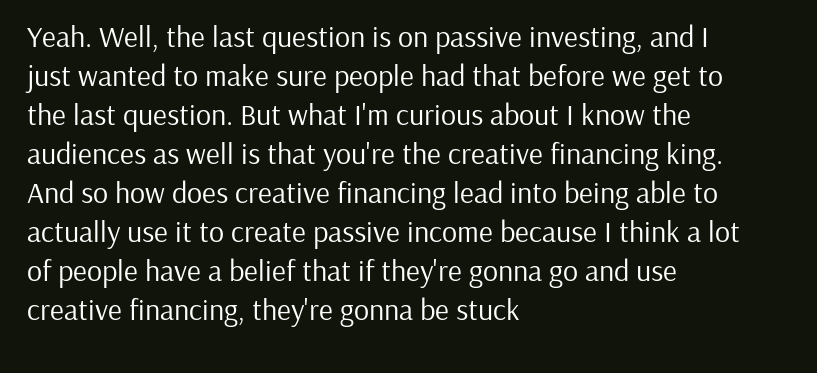Yeah. Well, the last question is on passive investing, and I just wanted to make sure people had that before we get to the last question. But what I'm curious about I know the audiences as well is that you're the creative financing king. And so how does creative financing lead into being able to actually use it to create passive income because I think a lot of people have a belief that if they're gonna go and use creative financing, they're gonna be stuck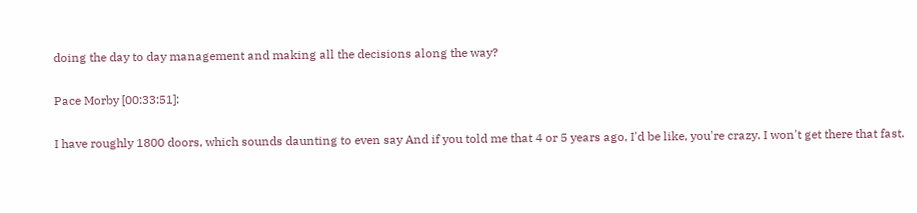doing the day to day management and making all the decisions along the way?

Pace Morby [00:33:51]:

I have roughly 1800 doors, which sounds daunting to even say And if you told me that 4 or 5 years ago, I'd be like, you're crazy. I won't get there that fast.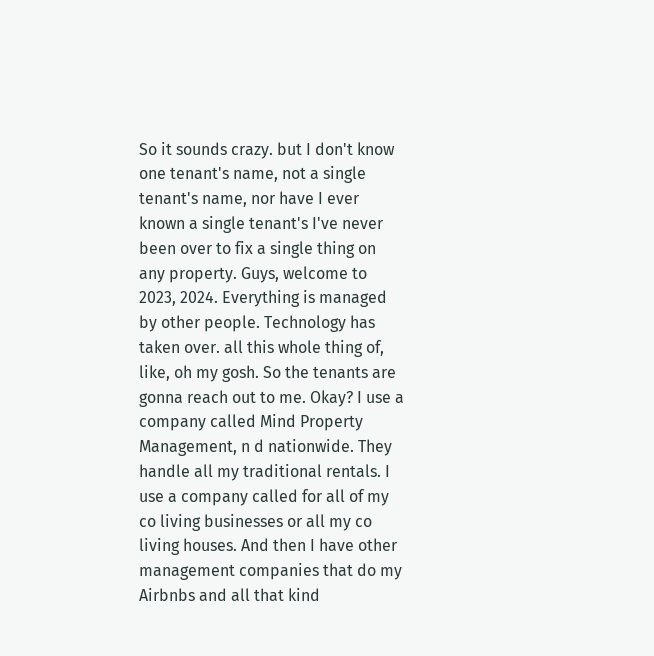So it sounds crazy. but I don't know one tenant's name, not a single tenant's name, nor have I ever known a single tenant's I've never been over to fix a single thing on any property. Guys, welcome to 2023, 2024. Everything is managed by other people. Technology has taken over. all this whole thing of, like, oh my gosh. So the tenants are gonna reach out to me. Okay? I use a company called Mind Property Management, n d nationwide. They handle all my traditional rentals. I use a company called for all of my co living businesses or all my co living houses. And then I have other management companies that do my Airbnbs and all that kind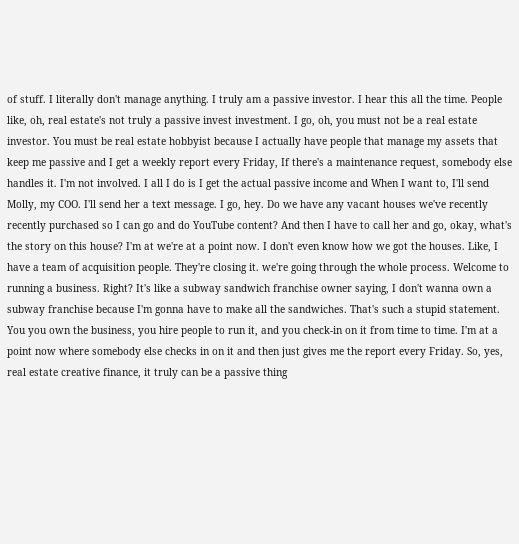of stuff. I literally don't manage anything. I truly am a passive investor. I hear this all the time. People like, oh, real estate's not truly a passive invest investment. I go, oh, you must not be a real estate investor. You must be real estate hobbyist because I actually have people that manage my assets that keep me passive and I get a weekly report every Friday, If there's a maintenance request, somebody else handles it. I'm not involved. I all I do is I get the actual passive income and When I want to, I'll send Molly, my COO. I'll send her a text message. I go, hey. Do we have any vacant houses we've recently recently purchased so I can go and do YouTube content? And then I have to call her and go, okay, what's the story on this house? I'm at we're at a point now. I don't even know how we got the houses. Like, I have a team of acquisition people. They're closing it. we're going through the whole process. Welcome to running a business. Right? It's like a subway sandwich franchise owner saying, I don't wanna own a subway franchise because I'm gonna have to make all the sandwiches. That's such a stupid statement. You you own the business, you hire people to run it, and you check-in on it from time to time. I'm at a point now where somebody else checks in on it and then just gives me the report every Friday. So, yes, real estate creative finance, it truly can be a passive thing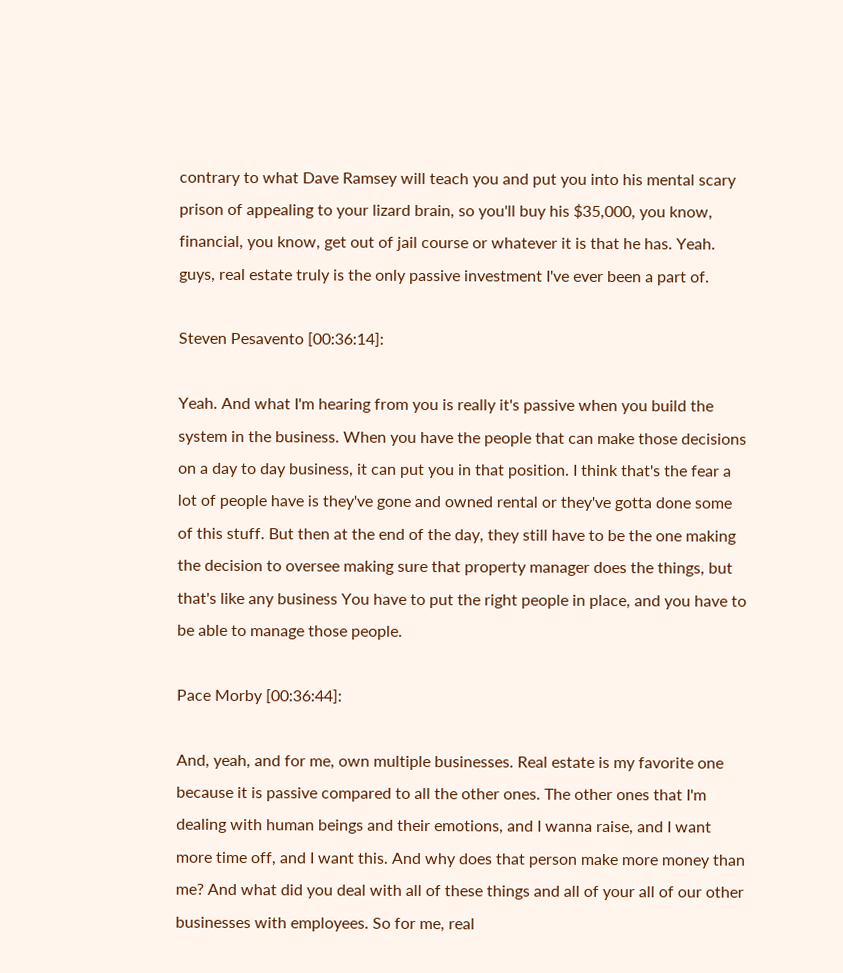contrary to what Dave Ramsey will teach you and put you into his mental scary prison of appealing to your lizard brain, so you'll buy his $35,000, you know, financial, you know, get out of jail course or whatever it is that he has. Yeah. guys, real estate truly is the only passive investment I've ever been a part of.

Steven Pesavento [00:36:14]:

Yeah. And what I'm hearing from you is really it's passive when you build the system in the business. When you have the people that can make those decisions on a day to day business, it can put you in that position. I think that's the fear a lot of people have is they've gone and owned rental or they've gotta done some of this stuff. But then at the end of the day, they still have to be the one making the decision to oversee making sure that property manager does the things, but that's like any business You have to put the right people in place, and you have to be able to manage those people.

Pace Morby [00:36:44]:

And, yeah, and for me, own multiple businesses. Real estate is my favorite one because it is passive compared to all the other ones. The other ones that I'm dealing with human beings and their emotions, and I wanna raise, and I want more time off, and I want this. And why does that person make more money than me? And what did you deal with all of these things and all of your all of our other businesses with employees. So for me, real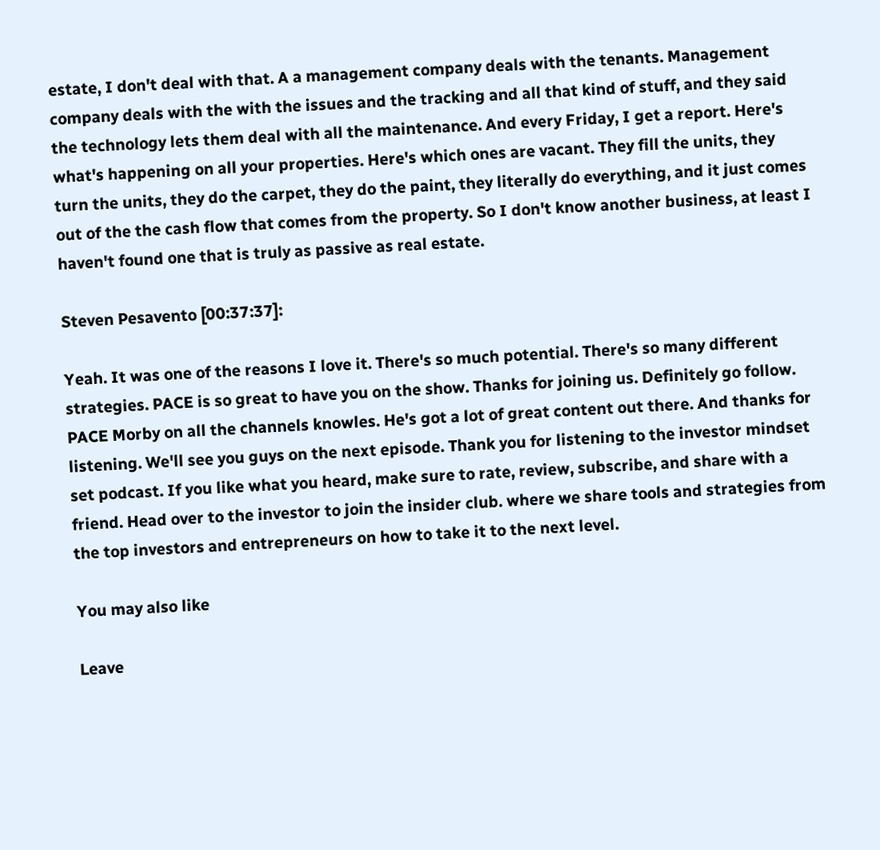estate, I don't deal with that. A a management company deals with the tenants. Management company deals with the with the issues and the tracking and all that kind of stuff, and they said the technology lets them deal with all the maintenance. And every Friday, I get a report. Here's what's happening on all your properties. Here's which ones are vacant. They fill the units, they turn the units, they do the carpet, they do the paint, they literally do everything, and it just comes out of the the cash flow that comes from the property. So I don't know another business, at least I haven't found one that is truly as passive as real estate.

Steven Pesavento [00:37:37]:

Yeah. It was one of the reasons I love it. There's so much potential. There's so many different strategies. PACE is so great to have you on the show. Thanks for joining us. Definitely go follow. PACE Morby on all the channels knowles. He's got a lot of great content out there. And thanks for listening. We'll see you guys on the next episode. Thank you for listening to the investor mindset set podcast. If you like what you heard, make sure to rate, review, subscribe, and share with a friend. Head over to the investor to join the insider club. where we share tools and strategies from the top investors and entrepreneurs on how to take it to the next level.

You may also like

Leave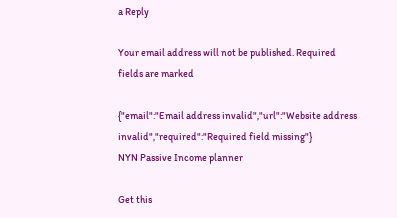a Reply

Your email address will not be published. Required fields are marked

{"email":"Email address invalid","url":"Website address invalid","required":"Required field missing"}
NYN Passive Income planner

Get this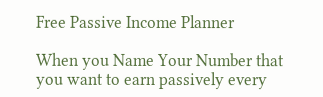Free Passive Income Planner

When you Name Your Number that you want to earn passively every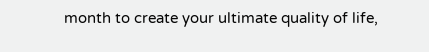month to create your ultimate quality of life,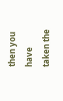then you have taken the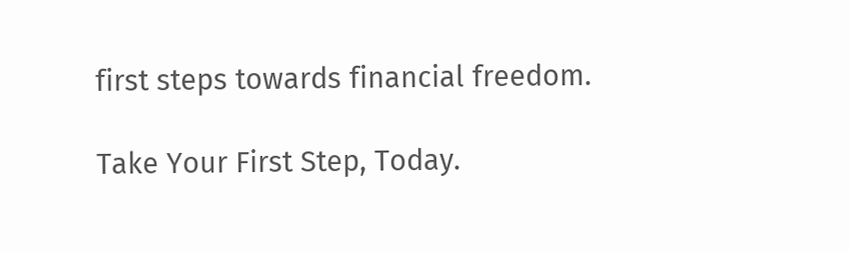first steps towards financial freedom.

Take Your First Step, Today.